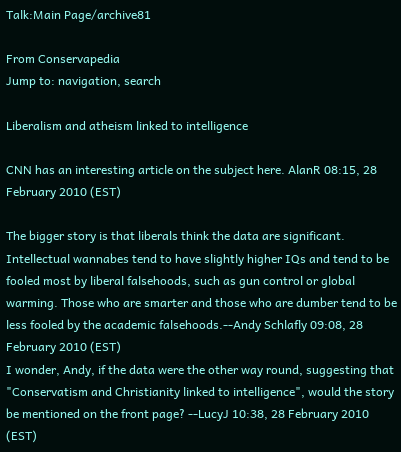Talk:Main Page/archive81

From Conservapedia
Jump to: navigation, search

Liberalism and atheism linked to intelligence

CNN has an interesting article on the subject here. AlanR 08:15, 28 February 2010 (EST)

The bigger story is that liberals think the data are significant. Intellectual wannabes tend to have slightly higher IQs and tend to be fooled most by liberal falsehoods, such as gun control or global warming. Those who are smarter and those who are dumber tend to be less fooled by the academic falsehoods.--Andy Schlafly 09:08, 28 February 2010 (EST)
I wonder, Andy, if the data were the other way round, suggesting that "Conservatism and Christianity linked to intelligence", would the story be mentioned on the front page? --LucyJ 10:38, 28 February 2010 (EST)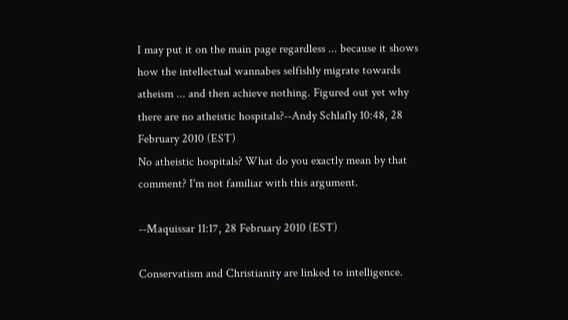I may put it on the main page regardless ... because it shows how the intellectual wannabes selfishly migrate towards atheism ... and then achieve nothing. Figured out yet why there are no atheistic hospitals?--Andy Schlafly 10:48, 28 February 2010 (EST)
No atheistic hospitals? What do you exactly mean by that comment? I'm not familiar with this argument.

--Maquissar 11:17, 28 February 2010 (EST)

Conservatism and Christianity are linked to intelligence.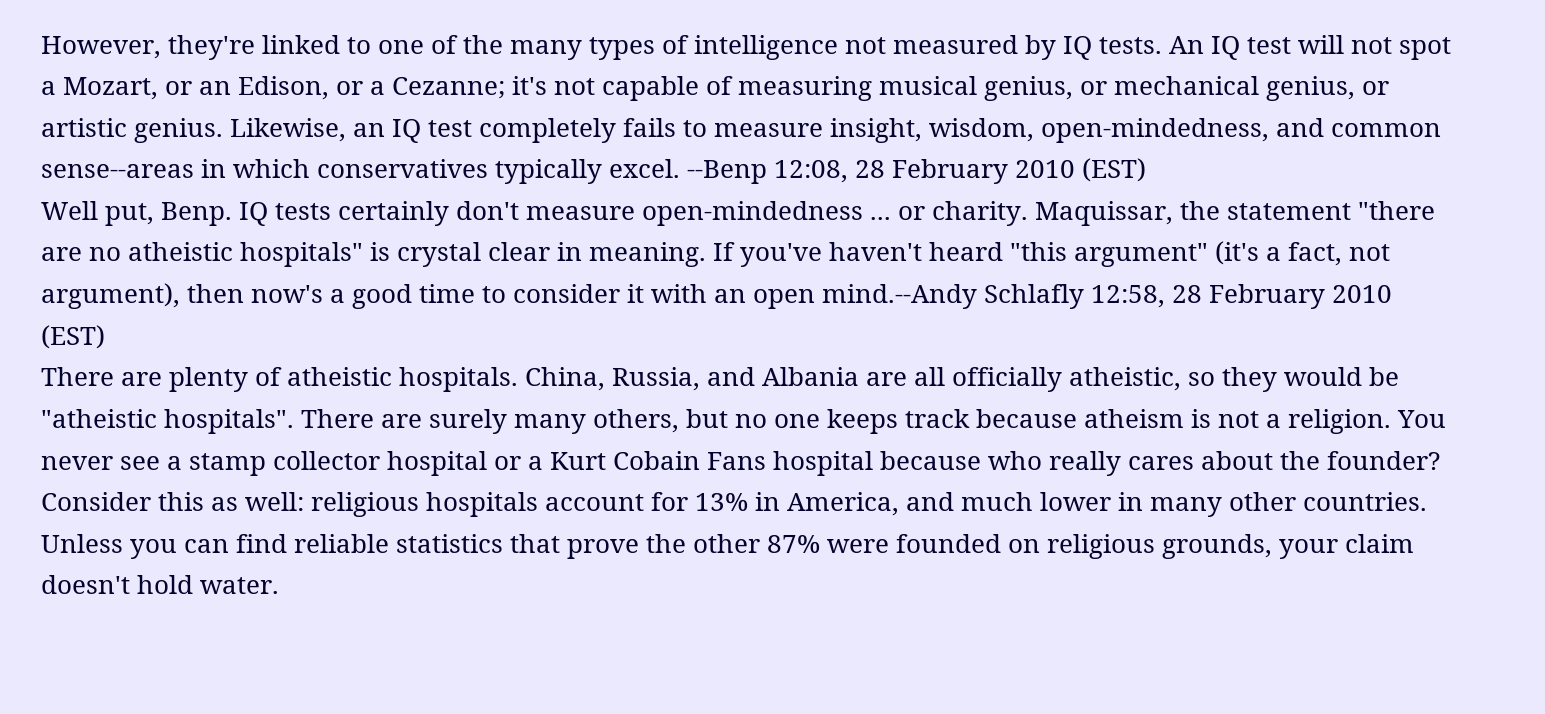However, they're linked to one of the many types of intelligence not measured by IQ tests. An IQ test will not spot a Mozart, or an Edison, or a Cezanne; it's not capable of measuring musical genius, or mechanical genius, or artistic genius. Likewise, an IQ test completely fails to measure insight, wisdom, open-mindedness, and common sense--areas in which conservatives typically excel. --Benp 12:08, 28 February 2010 (EST)
Well put, Benp. IQ tests certainly don't measure open-mindedness ... or charity. Maquissar, the statement "there are no atheistic hospitals" is crystal clear in meaning. If you've haven't heard "this argument" (it's a fact, not argument), then now's a good time to consider it with an open mind.--Andy Schlafly 12:58, 28 February 2010 (EST)
There are plenty of atheistic hospitals. China, Russia, and Albania are all officially atheistic, so they would be "atheistic hospitals". There are surely many others, but no one keeps track because atheism is not a religion. You never see a stamp collector hospital or a Kurt Cobain Fans hospital because who really cares about the founder? Consider this as well: religious hospitals account for 13% in America, and much lower in many other countries. Unless you can find reliable statistics that prove the other 87% were founded on religious grounds, your claim doesn't hold water.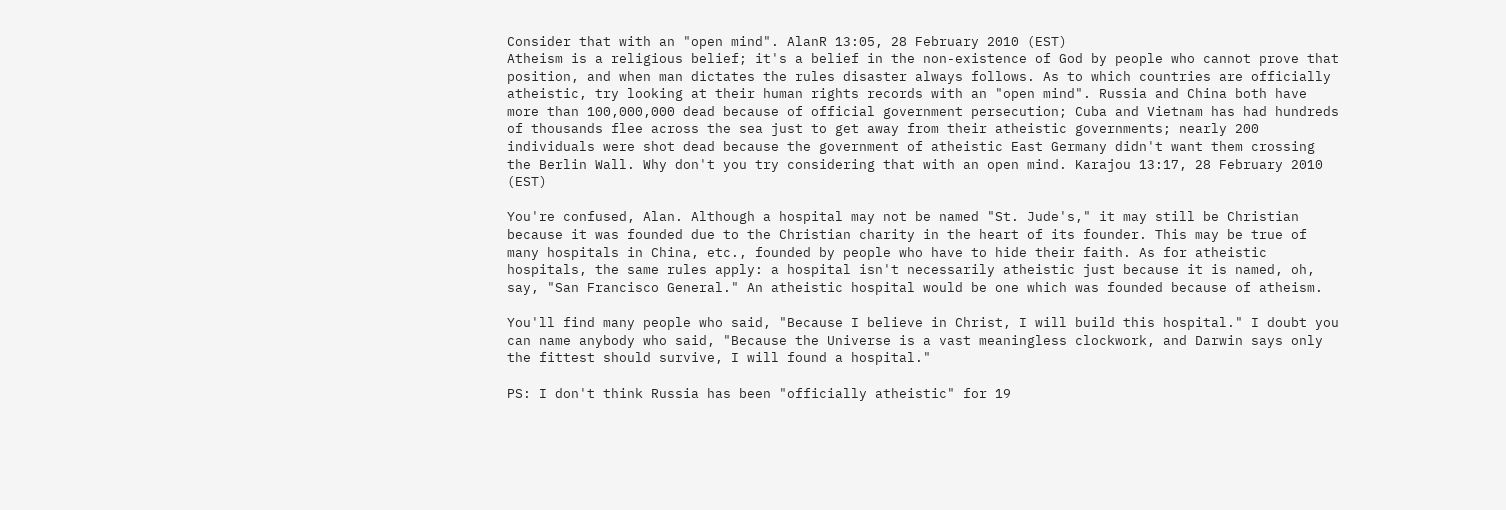Consider that with an "open mind". AlanR 13:05, 28 February 2010 (EST)
Atheism is a religious belief; it's a belief in the non-existence of God by people who cannot prove that position, and when man dictates the rules disaster always follows. As to which countries are officially atheistic, try looking at their human rights records with an "open mind". Russia and China both have more than 100,000,000 dead because of official government persecution; Cuba and Vietnam has had hundreds of thousands flee across the sea just to get away from their atheistic governments; nearly 200 individuals were shot dead because the government of atheistic East Germany didn't want them crossing the Berlin Wall. Why don't you try considering that with an open mind. Karajou 13:17, 28 February 2010 (EST)

You're confused, Alan. Although a hospital may not be named "St. Jude's," it may still be Christian because it was founded due to the Christian charity in the heart of its founder. This may be true of many hospitals in China, etc., founded by people who have to hide their faith. As for atheistic hospitals, the same rules apply: a hospital isn't necessarily atheistic just because it is named, oh, say, "San Francisco General." An atheistic hospital would be one which was founded because of atheism.

You'll find many people who said, "Because I believe in Christ, I will build this hospital." I doubt you can name anybody who said, "Because the Universe is a vast meaningless clockwork, and Darwin says only the fittest should survive, I will found a hospital."

PS: I don't think Russia has been "officially atheistic" for 19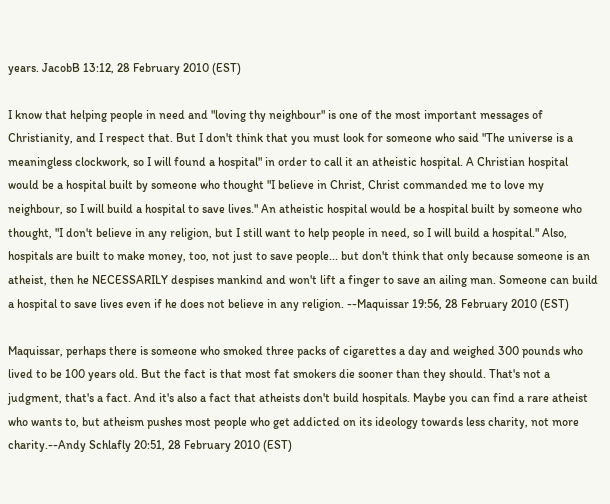years. JacobB 13:12, 28 February 2010 (EST)

I know that helping people in need and "loving thy neighbour" is one of the most important messages of Christianity, and I respect that. But I don't think that you must look for someone who said "The universe is a meaningless clockwork, so I will found a hospital" in order to call it an atheistic hospital. A Christian hospital would be a hospital built by someone who thought "I believe in Christ, Christ commanded me to love my neighbour, so I will build a hospital to save lives." An atheistic hospital would be a hospital built by someone who thought, "I don't believe in any religion, but I still want to help people in need, so I will build a hospital." Also, hospitals are built to make money, too, not just to save people... but don't think that only because someone is an atheist, then he NECESSARILY despises mankind and won't lift a finger to save an ailing man. Someone can build a hospital to save lives even if he does not believe in any religion. --Maquissar 19:56, 28 February 2010 (EST)

Maquissar, perhaps there is someone who smoked three packs of cigarettes a day and weighed 300 pounds who lived to be 100 years old. But the fact is that most fat smokers die sooner than they should. That's not a judgment, that's a fact. And it's also a fact that atheists don't build hospitals. Maybe you can find a rare atheist who wants to, but atheism pushes most people who get addicted on its ideology towards less charity, not more charity.--Andy Schlafly 20:51, 28 February 2010 (EST)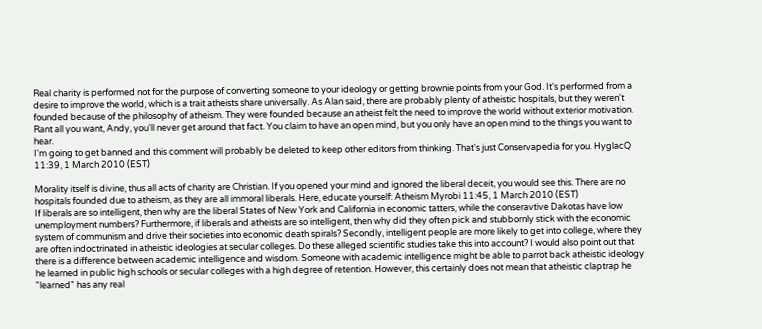Real charity is performed not for the purpose of converting someone to your ideology or getting brownie points from your God. It's performed from a desire to improve the world, which is a trait atheists share universally. As Alan said, there are probably plenty of atheistic hospitals, but they weren't founded because of the philosophy of atheism. They were founded because an atheist felt the need to improve the world without exterior motivation. Rant all you want, Andy, you'll never get around that fact. You claim to have an open mind, but you only have an open mind to the things you want to hear.
I'm going to get banned and this comment will probably be deleted to keep other editors from thinking. That's just Conservapedia for you. HyglacQ 11:39, 1 March 2010 (EST)

Morality itself is divine, thus all acts of charity are Christian. If you opened your mind and ignored the liberal deceit, you would see this. There are no hospitals founded due to atheism, as they are all immoral liberals. Here, educate yourself: Atheism Myrobi 11:45, 1 March 2010 (EST)
If liberals are so intelligent, then why are the liberal States of New York and California in economic tatters, while the conseravtive Dakotas have low unemployment numbers? Furthermore, if liberals and atheists are so intelligent, then why did they often pick and stubbornly stick with the economic system of communism and drive their societies into economic death spirals? Secondly, intelligent people are more likely to get into college, where they are often indoctrinated in atheistic ideologies at secular colleges. Do these alleged scientific studies take this into account? I would also point out that there is a difference between academic intelligence and wisdom. Someone with academic intelligence might be able to parrot back atheistic ideology he learned in public high schools or secular colleges with a high degree of retention. However, this certainly does not mean that atheistic claptrap he "learned" has any real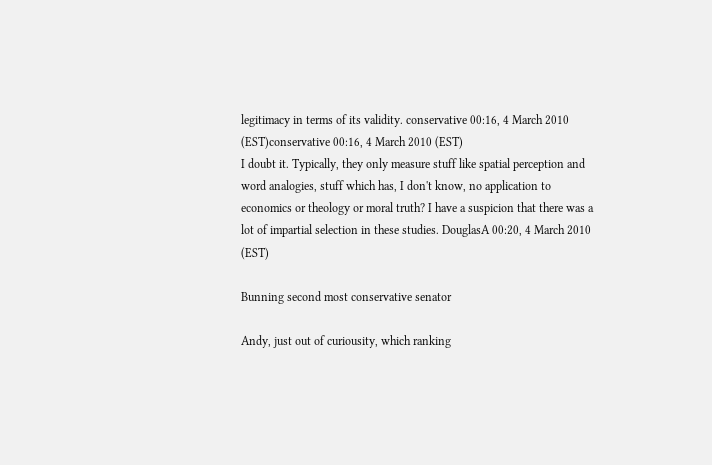legitimacy in terms of its validity. conservative 00:16, 4 March 2010 (EST)conservative 00:16, 4 March 2010 (EST)
I doubt it. Typically, they only measure stuff like spatial perception and word analogies, stuff which has, I don't know, no application to economics or theology or moral truth? I have a suspicion that there was a lot of impartial selection in these studies. DouglasA 00:20, 4 March 2010 (EST)

Bunning second most conservative senator

Andy, just out of curiousity, which ranking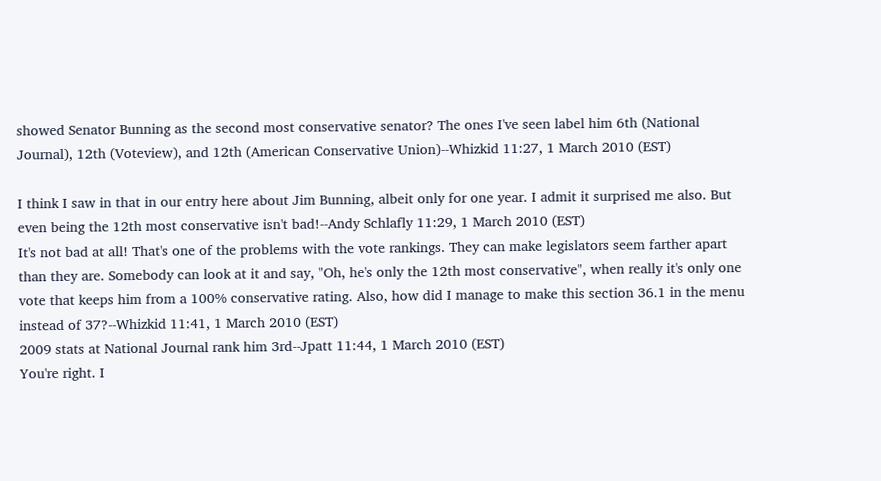showed Senator Bunning as the second most conservative senator? The ones I've seen label him 6th (National Journal), 12th (Voteview), and 12th (American Conservative Union)--Whizkid 11:27, 1 March 2010 (EST)

I think I saw in that in our entry here about Jim Bunning, albeit only for one year. I admit it surprised me also. But even being the 12th most conservative isn't bad!--Andy Schlafly 11:29, 1 March 2010 (EST)
It's not bad at all! That's one of the problems with the vote rankings. They can make legislators seem farther apart than they are. Somebody can look at it and say, "Oh, he's only the 12th most conservative", when really it's only one vote that keeps him from a 100% conservative rating. Also, how did I manage to make this section 36.1 in the menu instead of 37?--Whizkid 11:41, 1 March 2010 (EST)
2009 stats at National Journal rank him 3rd--Jpatt 11:44, 1 March 2010 (EST)
You're right. I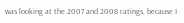was looking at the 2007 and 2008 ratings, because I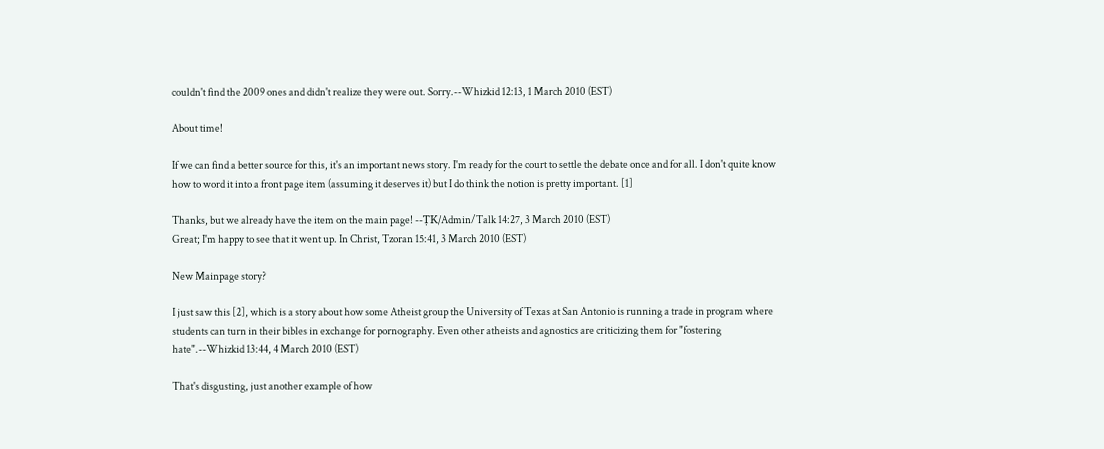couldn't find the 2009 ones and didn't realize they were out. Sorry.--Whizkid 12:13, 1 March 2010 (EST)

About time!

If we can find a better source for this, it's an important news story. I'm ready for the court to settle the debate once and for all. I don't quite know how to word it into a front page item (assuming it deserves it) but I do think the notion is pretty important. [1]

Thanks, but we already have the item on the main page! --ṬK/Admin/Talk 14:27, 3 March 2010 (EST)
Great; I'm happy to see that it went up. In Christ, Tzoran 15:41, 3 March 2010 (EST)

New Mainpage story?

I just saw this [2], which is a story about how some Atheist group the University of Texas at San Antonio is running a trade in program where students can turn in their bibles in exchange for pornography. Even other atheists and agnostics are criticizing them for "fostering hate".--Whizkid 13:44, 4 March 2010 (EST)

That's disgusting, just another example of how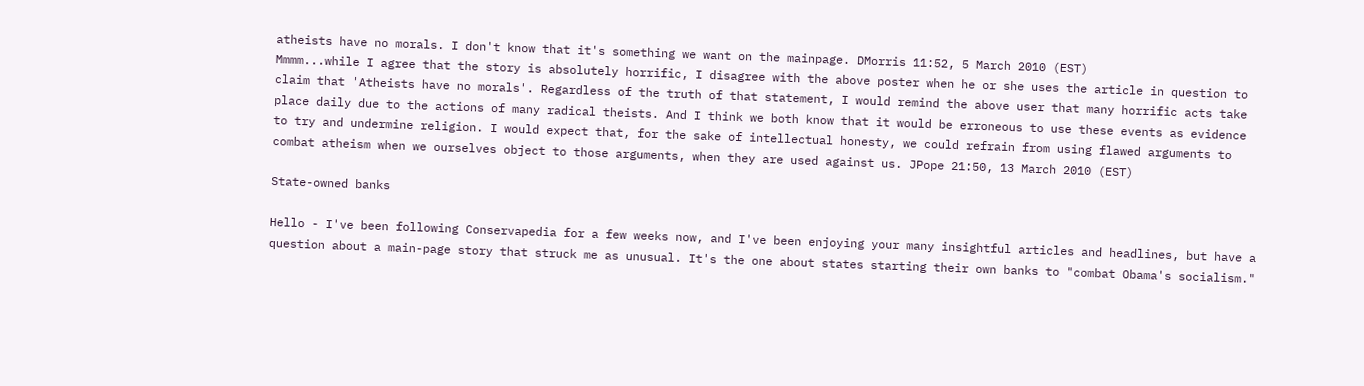atheists have no morals. I don't know that it's something we want on the mainpage. DMorris 11:52, 5 March 2010 (EST)
Mmmm...while I agree that the story is absolutely horrific, I disagree with the above poster when he or she uses the article in question to claim that 'Atheists have no morals'. Regardless of the truth of that statement, I would remind the above user that many horrific acts take place daily due to the actions of many radical theists. And I think we both know that it would be erroneous to use these events as evidence to try and undermine religion. I would expect that, for the sake of intellectual honesty, we could refrain from using flawed arguments to combat atheism when we ourselves object to those arguments, when they are used against us. JPope 21:50, 13 March 2010 (EST)

State-owned banks

Hello - I've been following Conservapedia for a few weeks now, and I've been enjoying your many insightful articles and headlines, but have a question about a main-page story that struck me as unusual. It's the one about states starting their own banks to "combat Obama's socialism."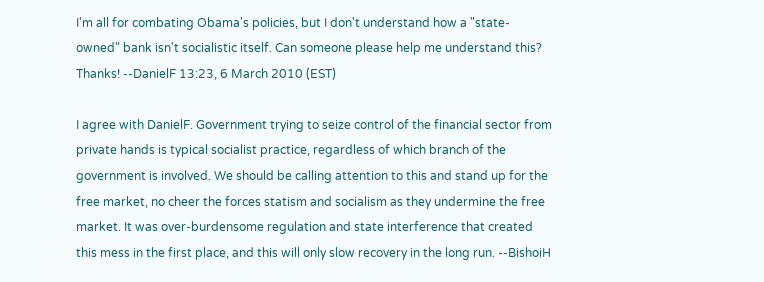I'm all for combating Obama's policies, but I don't understand how a "state-owned" bank isn't socialistic itself. Can someone please help me understand this? Thanks! --DanielF 13:23, 6 March 2010 (EST)

I agree with DanielF. Government trying to seize control of the financial sector from private hands is typical socialist practice, regardless of which branch of the government is involved. We should be calling attention to this and stand up for the free market, no cheer the forces statism and socialism as they undermine the free market. It was over-burdensome regulation and state interference that created this mess in the first place, and this will only slow recovery in the long run. --BishoiH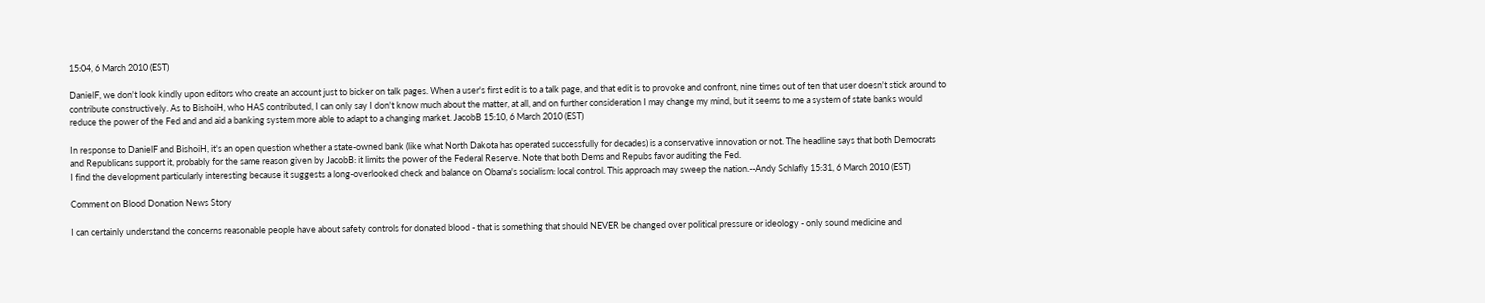15:04, 6 March 2010 (EST)

DanielF, we don't look kindly upon editors who create an account just to bicker on talk pages. When a user's first edit is to a talk page, and that edit is to provoke and confront, nine times out of ten that user doesn't stick around to contribute constructively. As to BishoiH, who HAS contributed, I can only say I don't know much about the matter, at all, and on further consideration I may change my mind, but it seems to me a system of state banks would reduce the power of the Fed and and aid a banking system more able to adapt to a changing market. JacobB 15:10, 6 March 2010 (EST)

In response to DanielF and BishoiH, it's an open question whether a state-owned bank (like what North Dakota has operated successfully for decades) is a conservative innovation or not. The headline says that both Democrats and Republicans support it, probably for the same reason given by JacobB: it limits the power of the Federal Reserve. Note that both Dems and Repubs favor auditing the Fed.
I find the development particularly interesting because it suggests a long-overlooked check and balance on Obama's socialism: local control. This approach may sweep the nation.--Andy Schlafly 15:31, 6 March 2010 (EST)

Comment on Blood Donation News Story

I can certainly understand the concerns reasonable people have about safety controls for donated blood - that is something that should NEVER be changed over political pressure or ideology - only sound medicine and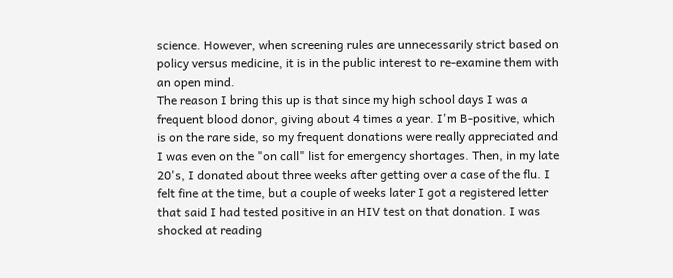science. However, when screening rules are unnecessarily strict based on policy versus medicine, it is in the public interest to re-examine them with an open mind.
The reason I bring this up is that since my high school days I was a frequent blood donor, giving about 4 times a year. I'm B-positive, which is on the rare side, so my frequent donations were really appreciated and I was even on the "on call" list for emergency shortages. Then, in my late 20's, I donated about three weeks after getting over a case of the flu. I felt fine at the time, but a couple of weeks later I got a registered letter that said I had tested positive in an HIV test on that donation. I was shocked at reading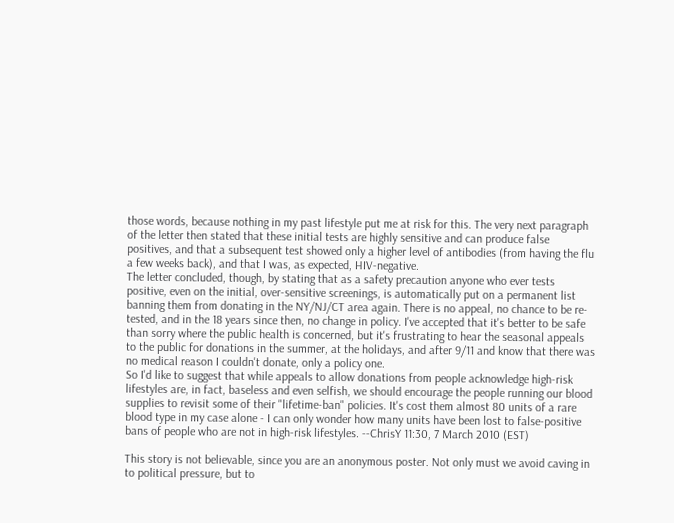those words, because nothing in my past lifestyle put me at risk for this. The very next paragraph of the letter then stated that these initial tests are highly sensitive and can produce false positives, and that a subsequent test showed only a higher level of antibodies (from having the flu a few weeks back), and that I was, as expected, HIV-negative.
The letter concluded, though, by stating that as a safety precaution anyone who ever tests positive, even on the initial, over-sensitive screenings, is automatically put on a permanent list banning them from donating in the NY/NJ/CT area again. There is no appeal, no chance to be re-tested, and in the 18 years since then, no change in policy. I've accepted that it's better to be safe than sorry where the public health is concerned, but it's frustrating to hear the seasonal appeals to the public for donations in the summer, at the holidays, and after 9/11 and know that there was no medical reason I couldn't donate, only a policy one.
So I'd like to suggest that while appeals to allow donations from people acknowledge high-risk lifestyles are, in fact, baseless and even selfish, we should encourage the people running our blood supplies to revisit some of their "lifetime-ban" policies. It's cost them almost 80 units of a rare blood type in my case alone - I can only wonder how many units have been lost to false-positive bans of people who are not in high-risk lifestyles. --ChrisY 11:30, 7 March 2010 (EST)

This story is not believable, since you are an anonymous poster. Not only must we avoid caving in to political pressure, but to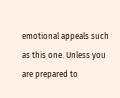emotional appeals such as this one. Unless you are prepared to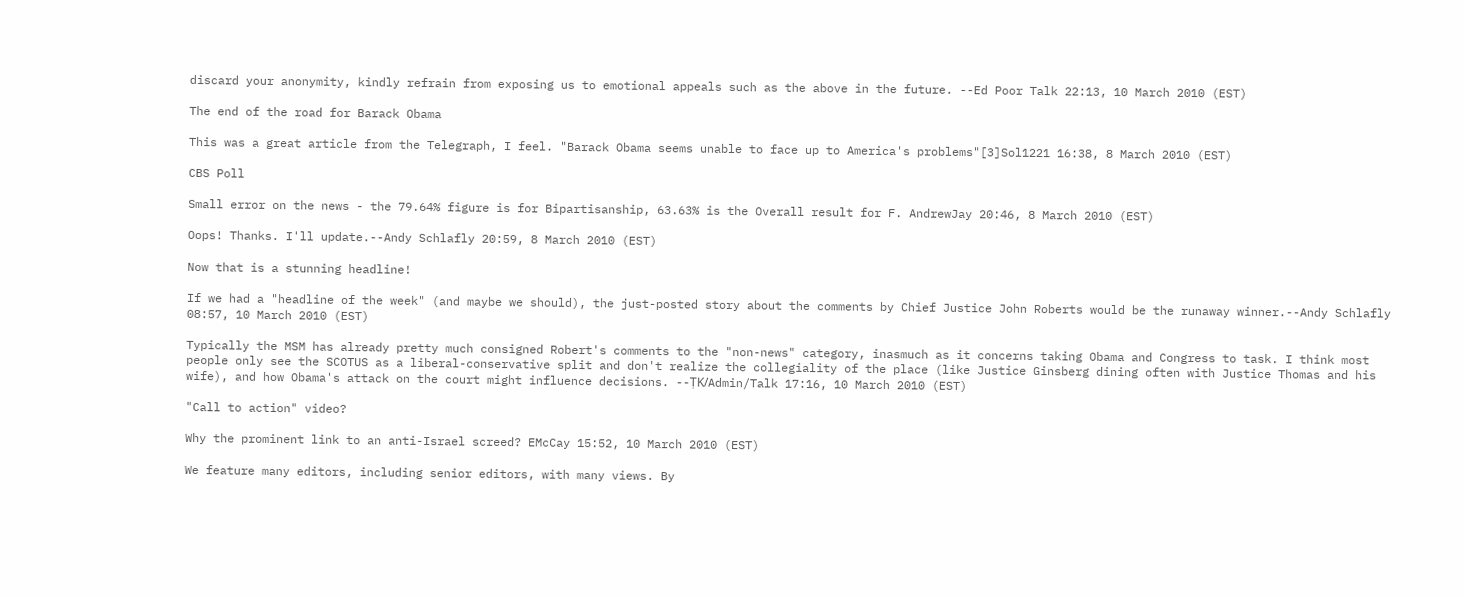discard your anonymity, kindly refrain from exposing us to emotional appeals such as the above in the future. --Ed Poor Talk 22:13, 10 March 2010 (EST)

The end of the road for Barack Obama

This was a great article from the Telegraph, I feel. "Barack Obama seems unable to face up to America's problems"[3]Sol1221 16:38, 8 March 2010 (EST)

CBS Poll

Small error on the news - the 79.64% figure is for Bipartisanship, 63.63% is the Overall result for F. AndrewJay 20:46, 8 March 2010 (EST)

Oops! Thanks. I'll update.--Andy Schlafly 20:59, 8 March 2010 (EST)

Now that is a stunning headline!

If we had a "headline of the week" (and maybe we should), the just-posted story about the comments by Chief Justice John Roberts would be the runaway winner.--Andy Schlafly 08:57, 10 March 2010 (EST)

Typically the MSM has already pretty much consigned Robert's comments to the "non-news" category, inasmuch as it concerns taking Obama and Congress to task. I think most people only see the SCOTUS as a liberal-conservative split and don't realize the collegiality of the place (like Justice Ginsberg dining often with Justice Thomas and his wife), and how Obama's attack on the court might influence decisions. --ṬK/Admin/Talk 17:16, 10 March 2010 (EST)

"Call to action" video?

Why the prominent link to an anti-Israel screed? EMcCay 15:52, 10 March 2010 (EST)

We feature many editors, including senior editors, with many views. By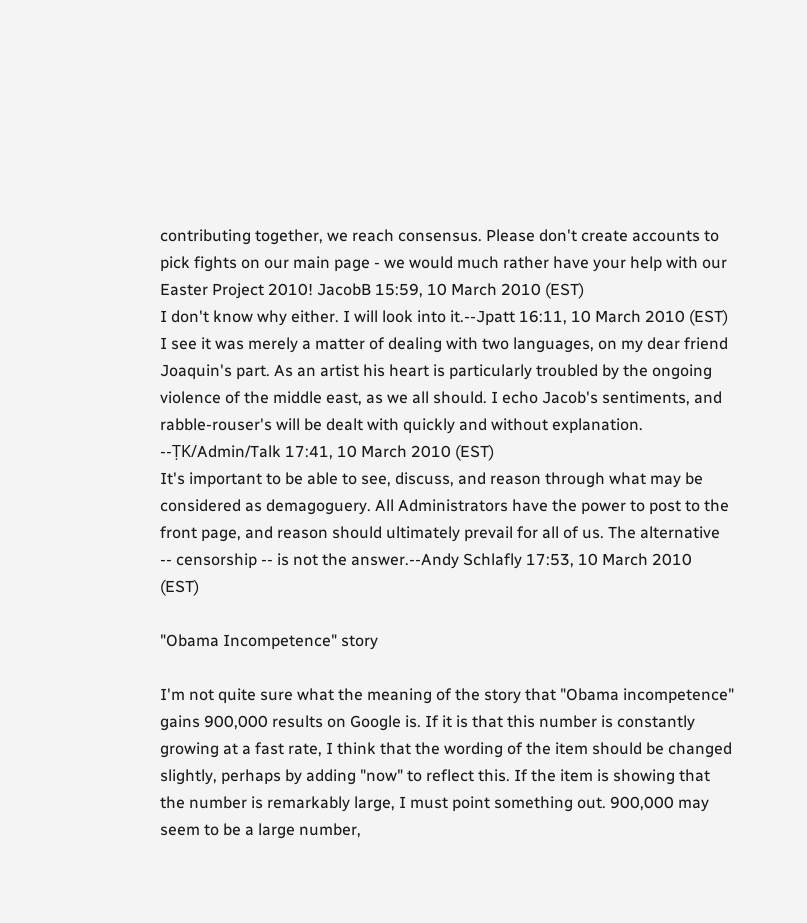contributing together, we reach consensus. Please don't create accounts to pick fights on our main page - we would much rather have your help with our Easter Project 2010! JacobB 15:59, 10 March 2010 (EST)
I don't know why either. I will look into it.--Jpatt 16:11, 10 March 2010 (EST)
I see it was merely a matter of dealing with two languages, on my dear friend Joaquin's part. As an artist his heart is particularly troubled by the ongoing violence of the middle east, as we all should. I echo Jacob's sentiments, and rabble-rouser's will be dealt with quickly and without explanation. --ṬK/Admin/Talk 17:41, 10 March 2010 (EST)
It's important to be able to see, discuss, and reason through what may be considered as demagoguery. All Administrators have the power to post to the front page, and reason should ultimately prevail for all of us. The alternative -- censorship -- is not the answer.--Andy Schlafly 17:53, 10 March 2010 (EST)

"Obama Incompetence" story

I'm not quite sure what the meaning of the story that "Obama incompetence" gains 900,000 results on Google is. If it is that this number is constantly growing at a fast rate, I think that the wording of the item should be changed slightly, perhaps by adding "now" to reflect this. If the item is showing that the number is remarkably large, I must point something out. 900,000 may seem to be a large number,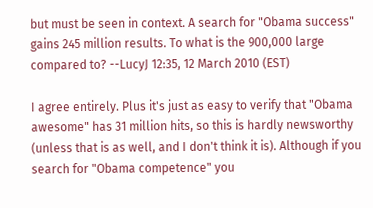but must be seen in context. A search for "Obama success" gains 245 million results. To what is the 900,000 large compared to? --LucyJ 12:35, 12 March 2010 (EST)

I agree entirely. Plus it's just as easy to verify that "Obama awesome" has 31 million hits, so this is hardly newsworthy (unless that is as well, and I don't think it is). Although if you search for "Obama competence" you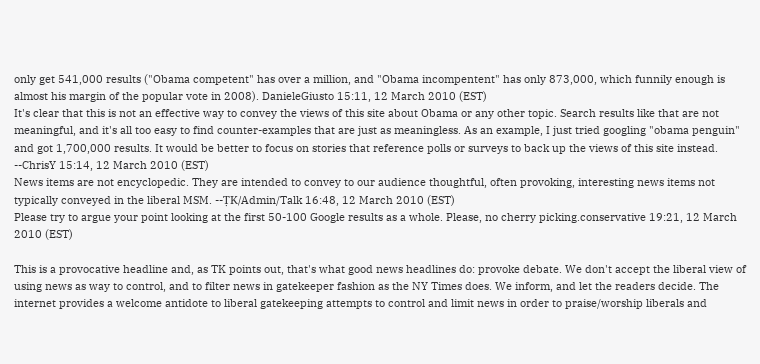only get 541,000 results ("Obama competent" has over a million, and "Obama incompentent" has only 873,000, which funnily enough is almost his margin of the popular vote in 2008). DanieleGiusto 15:11, 12 March 2010 (EST)
It's clear that this is not an effective way to convey the views of this site about Obama or any other topic. Search results like that are not meaningful, and it's all too easy to find counter-examples that are just as meaningless. As an example, I just tried googling "obama penguin" and got 1,700,000 results. It would be better to focus on stories that reference polls or surveys to back up the views of this site instead. --ChrisY 15:14, 12 March 2010 (EST)
News items are not encyclopedic. They are intended to convey to our audience thoughtful, often provoking, interesting news items not typically conveyed in the liberal MSM. --ṬK/Admin/Talk 16:48, 12 March 2010 (EST)
Please try to argue your point looking at the first 50-100 Google results as a whole. Please, no cherry picking.conservative 19:21, 12 March 2010 (EST)

This is a provocative headline and, as TK points out, that's what good news headlines do: provoke debate. We don't accept the liberal view of using news as way to control, and to filter news in gatekeeper fashion as the NY Times does. We inform, and let the readers decide. The internet provides a welcome antidote to liberal gatekeeping attempts to control and limit news in order to praise/worship liberals and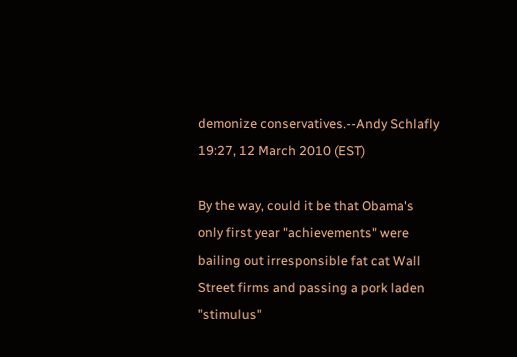demonize conservatives.--Andy Schlafly 19:27, 12 March 2010 (EST)

By the way, could it be that Obama's only first year "achievements" were bailing out irresponsible fat cat Wall Street firms and passing a pork laden "stimulus"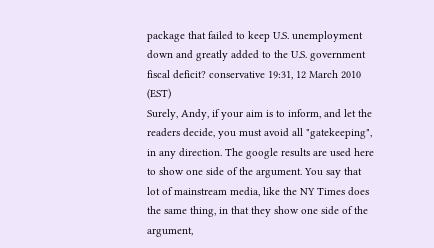package that failed to keep U.S. unemployment down and greatly added to the U.S. government fiscal deficit? conservative 19:31, 12 March 2010 (EST)
Surely, Andy, if your aim is to inform, and let the readers decide, you must avoid all "gatekeeping", in any direction. The google results are used here to show one side of the argument. You say that lot of mainstream media, like the NY Times does the same thing, in that they show one side of the argument,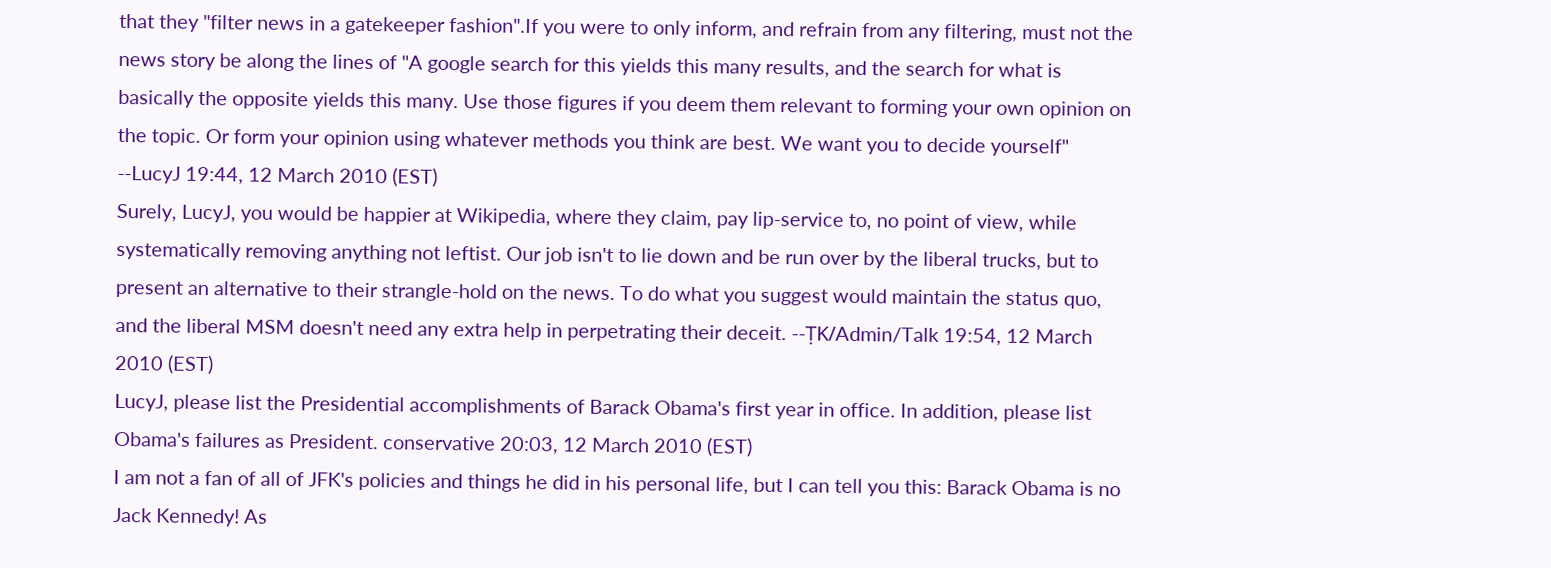that they "filter news in a gatekeeper fashion".If you were to only inform, and refrain from any filtering, must not the news story be along the lines of "A google search for this yields this many results, and the search for what is basically the opposite yields this many. Use those figures if you deem them relevant to forming your own opinion on the topic. Or form your opinion using whatever methods you think are best. We want you to decide yourself" --LucyJ 19:44, 12 March 2010 (EST)
Surely, LucyJ, you would be happier at Wikipedia, where they claim, pay lip-service to, no point of view, while systematically removing anything not leftist. Our job isn't to lie down and be run over by the liberal trucks, but to present an alternative to their strangle-hold on the news. To do what you suggest would maintain the status quo, and the liberal MSM doesn't need any extra help in perpetrating their deceit. --ṬK/Admin/Talk 19:54, 12 March 2010 (EST)
LucyJ, please list the Presidential accomplishments of Barack Obama's first year in office. In addition, please list Obama's failures as President. conservative 20:03, 12 March 2010 (EST)
I am not a fan of all of JFK's policies and things he did in his personal life, but I can tell you this: Barack Obama is no Jack Kennedy! As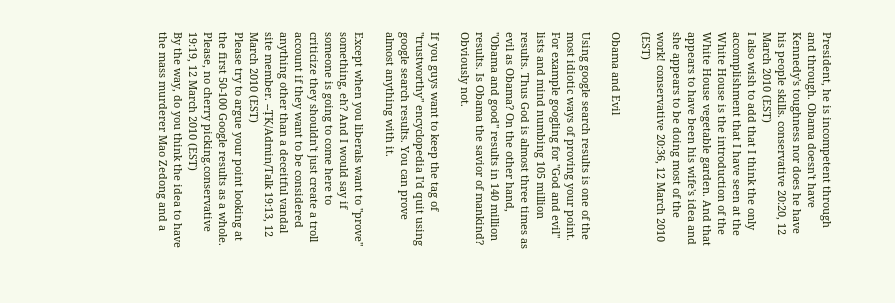President, he is incompetent through and through. Obama doesn't have Kennedy's toughness nor does he have his people skills. conservative 20:20, 12 March 2010 (EST)
I also wish to add that I think the only accomplishment that I have seen at the White House is the introduction of the White House vegetable garden. And that appears to have been his wife's idea and she appears to be doing most of the work! conservative 20:36, 12 March 2010 (EST)

Obama and Evil

Using google search results is one of the most idiotic ways of proving your point. For example googling for "God and evil" lists and mind numbing 105 million results. Thus God is almost three times as evil as Obama? On the other hand, "Obama and good" results in 140 million results. Is Obama the savior of mankind? Obviously not.

If you guys want to keep the tag of "trustworthy" encyclopedia I'd quit using google search results. You can prove almost anything with it.

Except when you liberals want to "prove" something, eh? And I would say if someone is going to come here to criticize they shouldn't just create a troll account if they want to be considered anything other than a deceitful vandal site member. --ṬK/Admin/Talk 19:13, 12 March 2010 (EST)
Please try to argue your point looking at the first 50-100 Google results as a whole. Please, no cherry picking.conservative 19:19, 12 March 2010 (EST)
By the way, do you think the idea to have the mass murderer Mao Zedong and a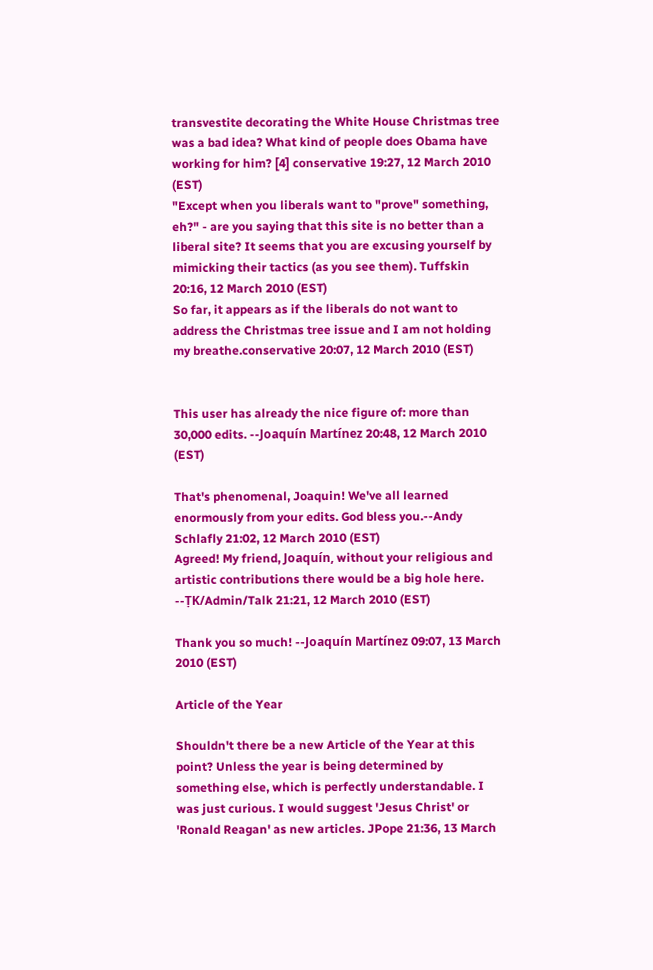transvestite decorating the White House Christmas tree was a bad idea? What kind of people does Obama have working for him? [4] conservative 19:27, 12 March 2010 (EST)
"Except when you liberals want to "prove" something, eh?" - are you saying that this site is no better than a liberal site? It seems that you are excusing yourself by mimicking their tactics (as you see them). Tuffskin 20:16, 12 March 2010 (EST)
So far, it appears as if the liberals do not want to address the Christmas tree issue and I am not holding my breathe.conservative 20:07, 12 March 2010 (EST)


This user has already the nice figure of: more than 30,000 edits. --Joaquín Martínez 20:48, 12 March 2010 (EST)

That's phenomenal, Joaquin! We've all learned enormously from your edits. God bless you.--Andy Schlafly 21:02, 12 March 2010 (EST)
Agreed! My friend, Joaquín, without your religious and artistic contributions there would be a big hole here. --ṬK/Admin/Talk 21:21, 12 March 2010 (EST)

Thank you so much! --Joaquín Martínez 09:07, 13 March 2010 (EST)

Article of the Year

Shouldn't there be a new Article of the Year at this point? Unless the year is being determined by something else, which is perfectly understandable. I was just curious. I would suggest 'Jesus Christ' or 'Ronald Reagan' as new articles. JPope 21:36, 13 March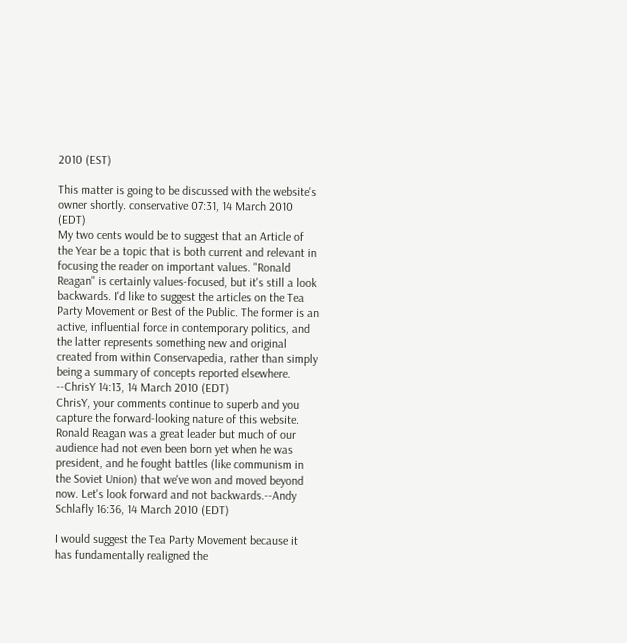2010 (EST)

This matter is going to be discussed with the website's owner shortly. conservative 07:31, 14 March 2010 (EDT)
My two cents would be to suggest that an Article of the Year be a topic that is both current and relevant in focusing the reader on important values. "Ronald Reagan" is certainly values-focused, but it's still a look backwards. I'd like to suggest the articles on the Tea Party Movement or Best of the Public. The former is an active, influential force in contemporary politics, and the latter represents something new and original created from within Conservapedia, rather than simply being a summary of concepts reported elsewhere. --ChrisY 14:13, 14 March 2010 (EDT)
ChrisY, your comments continue to superb and you capture the forward-looking nature of this website. Ronald Reagan was a great leader but much of our audience had not even been born yet when he was president, and he fought battles (like communism in the Soviet Union) that we've won and moved beyond now. Let's look forward and not backwards.--Andy Schlafly 16:36, 14 March 2010 (EDT)

I would suggest the Tea Party Movement because it has fundamentally realigned the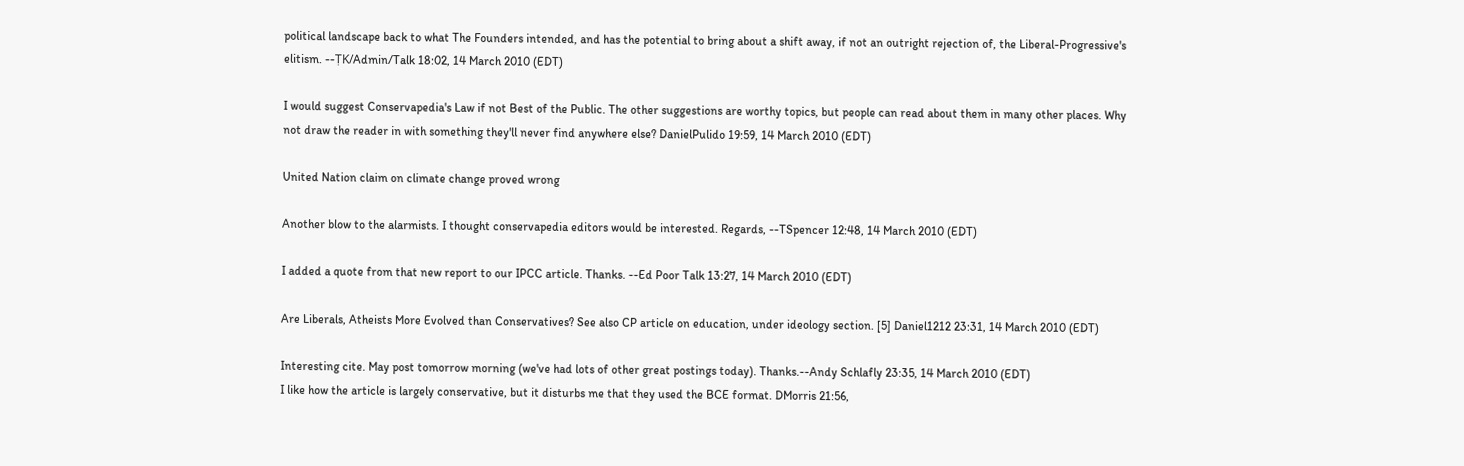political landscape back to what The Founders intended, and has the potential to bring about a shift away, if not an outright rejection of, the Liberal-Progressive's elitism. --ṬK/Admin/Talk 18:02, 14 March 2010 (EDT)

I would suggest Conservapedia's Law if not Best of the Public. The other suggestions are worthy topics, but people can read about them in many other places. Why not draw the reader in with something they'll never find anywhere else? DanielPulido 19:59, 14 March 2010 (EDT)

United Nation claim on climate change proved wrong

Another blow to the alarmists. I thought conservapedia editors would be interested. Regards, --TSpencer 12:48, 14 March 2010 (EDT)

I added a quote from that new report to our IPCC article. Thanks. --Ed Poor Talk 13:27, 14 March 2010 (EDT)

Are Liberals, Atheists More Evolved than Conservatives? See also CP article on education, under ideology section. [5] Daniel1212 23:31, 14 March 2010 (EDT)

Interesting cite. May post tomorrow morning (we've had lots of other great postings today). Thanks.--Andy Schlafly 23:35, 14 March 2010 (EDT)
I like how the article is largely conservative, but it disturbs me that they used the BCE format. DMorris 21:56,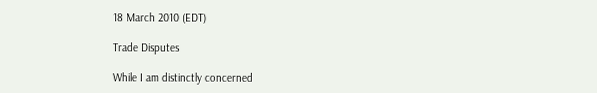18 March 2010 (EDT)

Trade Disputes

While I am distinctly concerned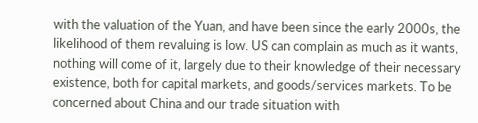with the valuation of the Yuan, and have been since the early 2000s, the likelihood of them revaluing is low. US can complain as much as it wants, nothing will come of it, largely due to their knowledge of their necessary existence, both for capital markets, and goods/services markets. To be concerned about China and our trade situation with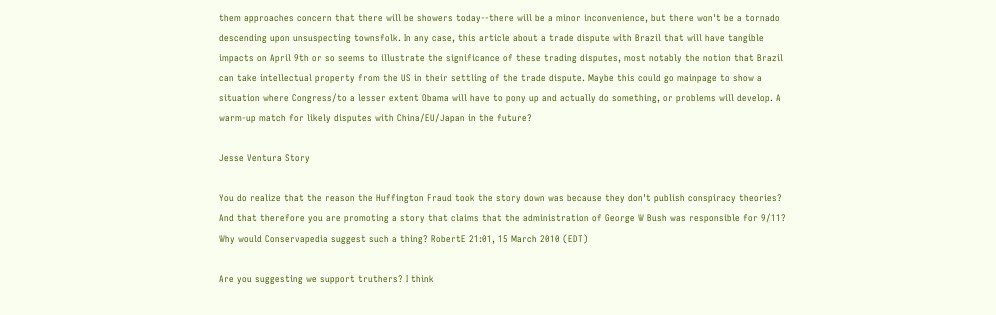them approaches concern that there will be showers today--there will be a minor inconvenience, but there won't be a tornado descending upon unsuspecting townsfolk. In any case, this article about a trade dispute with Brazil that will have tangible impacts on April 9th or so seems to illustrate the significance of these trading disputes, most notably the notion that Brazil can take intellectual property from the US in their settling of the trade dispute. Maybe this could go mainpage to show a situation where Congress/to a lesser extent Obama will have to pony up and actually do something, or problems will develop. A warm-up match for likely disputes with China/EU/Japan in the future?

Jesse Ventura Story

You do realize that the reason the Huffington Fraud took the story down was because they don't publish conspiracy theories? And that therefore you are promoting a story that claims that the administration of George W Bush was responsible for 9/11? Why would Conservapedia suggest such a thing? RobertE 21:01, 15 March 2010 (EDT)

Are you suggesting we support truthers? I think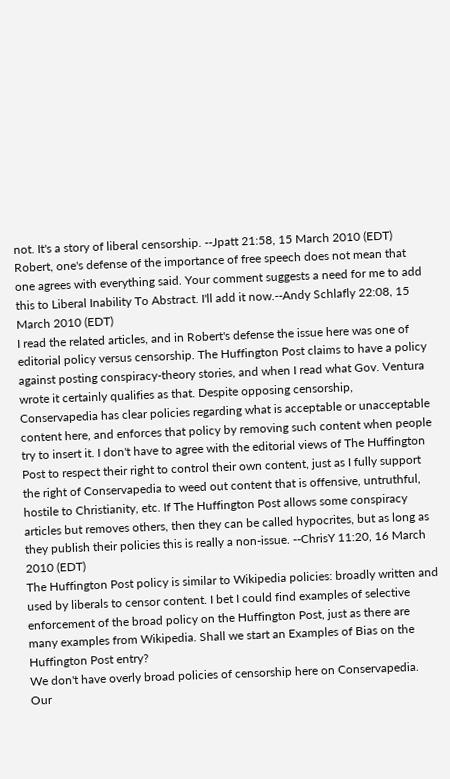not. It's a story of liberal censorship. --Jpatt 21:58, 15 March 2010 (EDT)
Robert, one's defense of the importance of free speech does not mean that one agrees with everything said. Your comment suggests a need for me to add this to Liberal Inability To Abstract. I'll add it now.--Andy Schlafly 22:08, 15 March 2010 (EDT)
I read the related articles, and in Robert's defense the issue here was one of editorial policy versus censorship. The Huffington Post claims to have a policy against posting conspiracy-theory stories, and when I read what Gov. Ventura wrote it certainly qualifies as that. Despite opposing censorship, Conservapedia has clear policies regarding what is acceptable or unacceptable content here, and enforces that policy by removing such content when people try to insert it. I don't have to agree with the editorial views of The Huffington Post to respect their right to control their own content, just as I fully support the right of Conservapedia to weed out content that is offensive, untruthful, hostile to Christianity, etc. If The Huffington Post allows some conspiracy articles but removes others, then they can be called hypocrites, but as long as they publish their policies this is really a non-issue. --ChrisY 11:20, 16 March 2010 (EDT)
The Huffington Post policy is similar to Wikipedia policies: broadly written and used by liberals to censor content. I bet I could find examples of selective enforcement of the broad policy on the Huffington Post, just as there are many examples from Wikipedia. Shall we start an Examples of Bias on the Huffington Post entry?
We don't have overly broad policies of censorship here on Conservapedia. Our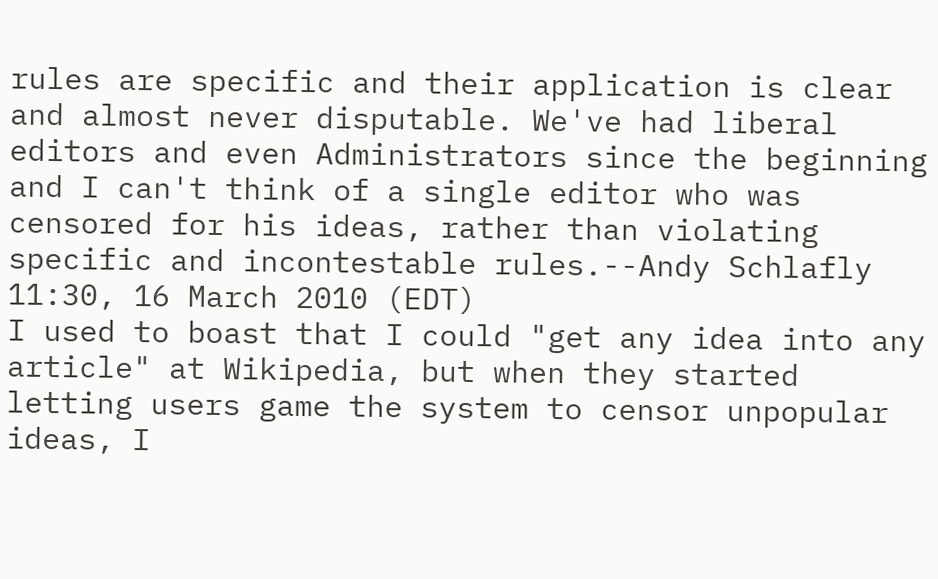rules are specific and their application is clear and almost never disputable. We've had liberal editors and even Administrators since the beginning and I can't think of a single editor who was censored for his ideas, rather than violating specific and incontestable rules.--Andy Schlafly 11:30, 16 March 2010 (EDT)
I used to boast that I could "get any idea into any article" at Wikipedia, but when they started letting users game the system to censor unpopular ideas, I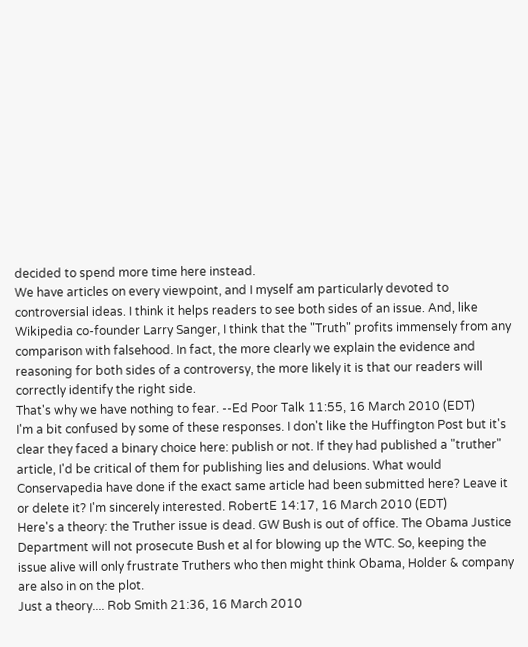decided to spend more time here instead.
We have articles on every viewpoint, and I myself am particularly devoted to controversial ideas. I think it helps readers to see both sides of an issue. And, like Wikipedia co-founder Larry Sanger, I think that the "Truth" profits immensely from any comparison with falsehood. In fact, the more clearly we explain the evidence and reasoning for both sides of a controversy, the more likely it is that our readers will correctly identify the right side.
That's why we have nothing to fear. --Ed Poor Talk 11:55, 16 March 2010 (EDT)
I'm a bit confused by some of these responses. I don't like the Huffington Post but it's clear they faced a binary choice here: publish or not. If they had published a "truther" article, I'd be critical of them for publishing lies and delusions. What would Conservapedia have done if the exact same article had been submitted here? Leave it or delete it? I'm sincerely interested. RobertE 14:17, 16 March 2010 (EDT)
Here's a theory: the Truther issue is dead. GW Bush is out of office. The Obama Justice Department will not prosecute Bush et al for blowing up the WTC. So, keeping the issue alive will only frustrate Truthers who then might think Obama, Holder & company are also in on the plot.
Just a theory.... Rob Smith 21:36, 16 March 2010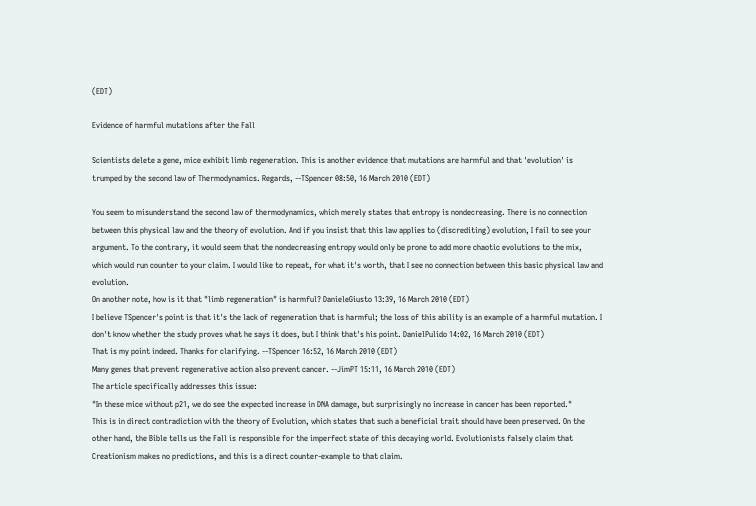(EDT)

Evidence of harmful mutations after the Fall

Scientists delete a gene, mice exhibit limb regeneration. This is another evidence that mutations are harmful and that 'evolution' is trumped by the second law of Thermodynamics. Regards, --TSpencer 08:50, 16 March 2010 (EDT)

You seem to misunderstand the second law of thermodynamics, which merely states that entropy is nondecreasing. There is no connection between this physical law and the theory of evolution. And if you insist that this law applies to (discrediting) evolution, I fail to see your argument. To the contrary, it would seem that the nondecreasing entropy would only be prone to add more chaotic evolutions to the mix, which would run counter to your claim. I would like to repeat, for what it's worth, that I see no connection between this basic physical law and evolution.
On another note, how is it that "limb regeneration" is harmful? DanieleGiusto 13:39, 16 March 2010 (EDT)
I believe TSpencer's point is that it's the lack of regeneration that is harmful; the loss of this ability is an example of a harmful mutation. I don't know whether the study proves what he says it does, but I think that's his point. DanielPulido 14:02, 16 March 2010 (EDT)
That is my point indeed. Thanks for clarifying. --TSpencer 16:52, 16 March 2010 (EDT)
Many genes that prevent regenerative action also prevent cancer. --JimPT 15:11, 16 March 2010 (EDT)
The article specifically addresses this issue:
"In these mice without p21, we do see the expected increase in DNA damage, but surprisingly no increase in cancer has been reported."
This is in direct contradiction with the theory of Evolution, which states that such a beneficial trait should have been preserved. On the other hand, the Bible tells us the Fall is responsible for the imperfect state of this decaying world. Evolutionists falsely claim that Creationism makes no predictions, and this is a direct counter-example to that claim.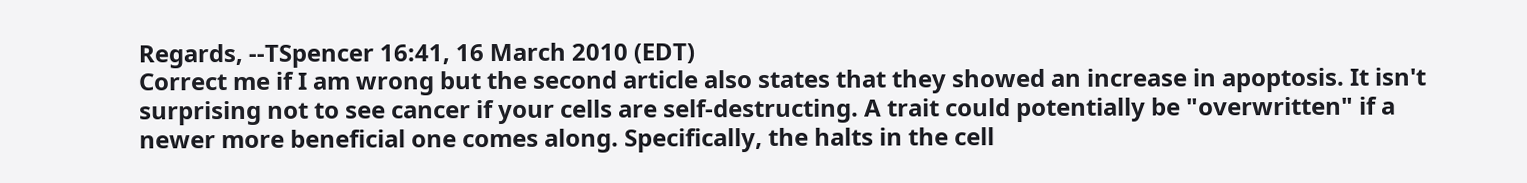Regards, --TSpencer 16:41, 16 March 2010 (EDT)
Correct me if I am wrong but the second article also states that they showed an increase in apoptosis. It isn't surprising not to see cancer if your cells are self-destructing. A trait could potentially be "overwritten" if a newer more beneficial one comes along. Specifically, the halts in the cell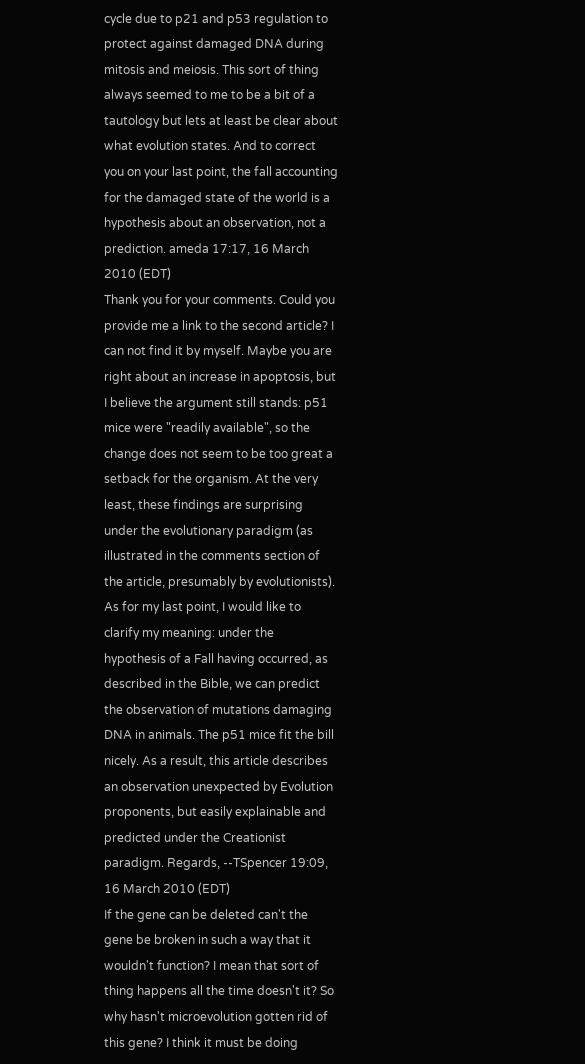cycle due to p21 and p53 regulation to protect against damaged DNA during mitosis and meiosis. This sort of thing always seemed to me to be a bit of a tautology but lets at least be clear about what evolution states. And to correct you on your last point, the fall accounting for the damaged state of the world is a hypothesis about an observation, not a prediction. ameda 17:17, 16 March 2010 (EDT)
Thank you for your comments. Could you provide me a link to the second article? I can not find it by myself. Maybe you are right about an increase in apoptosis, but I believe the argument still stands: p51 mice were "readily available", so the change does not seem to be too great a setback for the organism. At the very least, these findings are surprising under the evolutionary paradigm (as illustrated in the comments section of the article, presumably by evolutionists). As for my last point, I would like to clarify my meaning: under the hypothesis of a Fall having occurred, as described in the Bible, we can predict the observation of mutations damaging DNA in animals. The p51 mice fit the bill nicely. As a result, this article describes an observation unexpected by Evolution proponents, but easily explainable and predicted under the Creationist paradigm. Regards, --TSpencer 19:09, 16 March 2010 (EDT)
If the gene can be deleted can't the gene be broken in such a way that it wouldn't function? I mean that sort of thing happens all the time doesn't it? So why hasn't microevolution gotten rid of this gene? I think it must be doing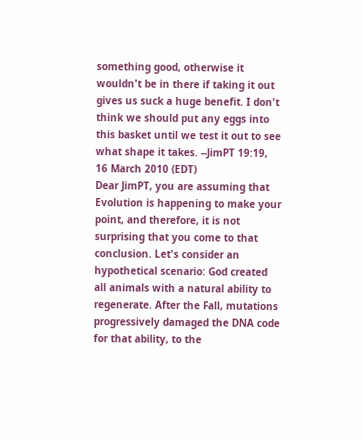something good, otherwise it wouldn't be in there if taking it out gives us suck a huge benefit. I don't think we should put any eggs into this basket until we test it out to see what shape it takes. --JimPT 19:19, 16 March 2010 (EDT)
Dear JimPT, you are assuming that Evolution is happening to make your point, and therefore, it is not surprising that you come to that conclusion. Let's consider an hypothetical scenario: God created all animals with a natural ability to regenerate. After the Fall, mutations progressively damaged the DNA code for that ability, to the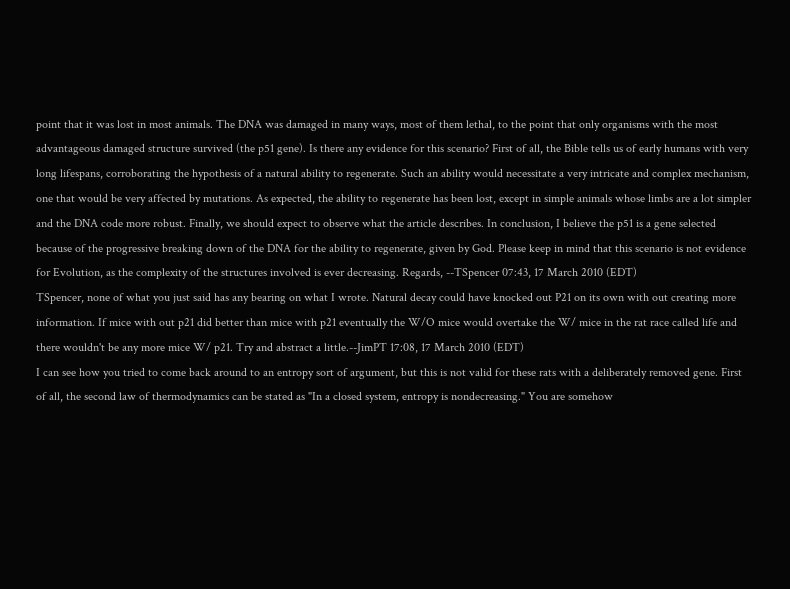point that it was lost in most animals. The DNA was damaged in many ways, most of them lethal, to the point that only organisms with the most advantageous damaged structure survived (the p51 gene). Is there any evidence for this scenario? First of all, the Bible tells us of early humans with very long lifespans, corroborating the hypothesis of a natural ability to regenerate. Such an ability would necessitate a very intricate and complex mechanism, one that would be very affected by mutations. As expected, the ability to regenerate has been lost, except in simple animals whose limbs are a lot simpler and the DNA code more robust. Finally, we should expect to observe what the article describes. In conclusion, I believe the p51 is a gene selected because of the progressive breaking down of the DNA for the ability to regenerate, given by God. Please keep in mind that this scenario is not evidence for Evolution, as the complexity of the structures involved is ever decreasing. Regards, --TSpencer 07:43, 17 March 2010 (EDT)
TSpencer, none of what you just said has any bearing on what I wrote. Natural decay could have knocked out P21 on its own with out creating more information. If mice with out p21 did better than mice with p21 eventually the W/O mice would overtake the W/ mice in the rat race called life and there wouldn't be any more mice W/ p21. Try and abstract a little.--JimPT 17:08, 17 March 2010 (EDT)
I can see how you tried to come back around to an entropy sort of argument, but this is not valid for these rats with a deliberately removed gene. First of all, the second law of thermodynamics can be stated as "In a closed system, entropy is nondecreasing." You are somehow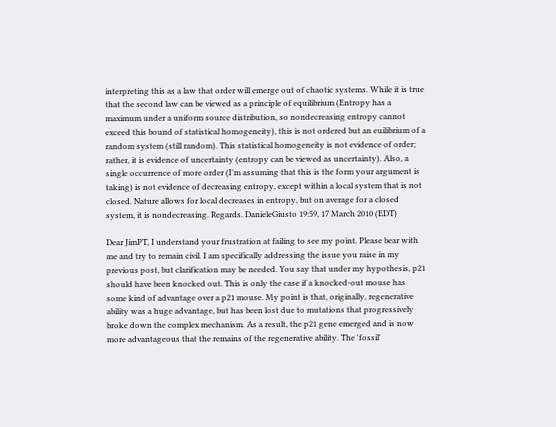interpreting this as a law that order will emerge out of chaotic systems. While it is true that the second law can be viewed as a principle of equilibrium (Entropy has a maximum under a uniform source distribution, so nondecreasing entropy cannot exceed this bound of statistical homogeneity), this is not ordered but an euilibrium of a random system (still random). This statistical homogeneity is not evidence of order; rather, it is evidence of uncertainty (entropy can be viewed as uncertainty). Also, a single occurrence of more order (I'm assuming that this is the form your argument is taking) is not evidence of decreasing entropy, except within a local system that is not closed. Nature allows for local decreases in entropy, but on average for a closed system, it is nondecreasing. Regards. DanieleGiusto 19:59, 17 March 2010 (EDT)

Dear JimPT, I understand your frustration at failing to see my point. Please bear with me and try to remain civil. I am specifically addressing the issue you raise in my previous post, but clarification may be needed. You say that under my hypothesis, p21 should have been knocked out. This is only the case if a knocked-out mouse has some kind of advantage over a p21 mouse. My point is that, originally, regenerative ability was a huge advantage, but has been lost due to mutations that progressively broke down the complex mechanism. As a result, the p21 gene emerged and is now more advantageous that the remains of the regenerative ability. The 'fossil'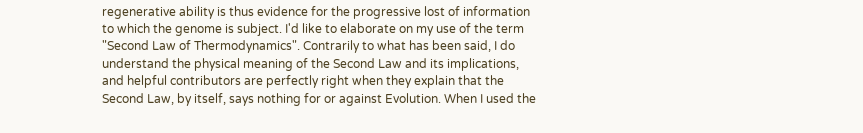regenerative ability is thus evidence for the progressive lost of information to which the genome is subject. I'd like to elaborate on my use of the term "Second Law of Thermodynamics". Contrarily to what has been said, I do understand the physical meaning of the Second Law and its implications, and helpful contributors are perfectly right when they explain that the Second Law, by itself, says nothing for or against Evolution. When I used the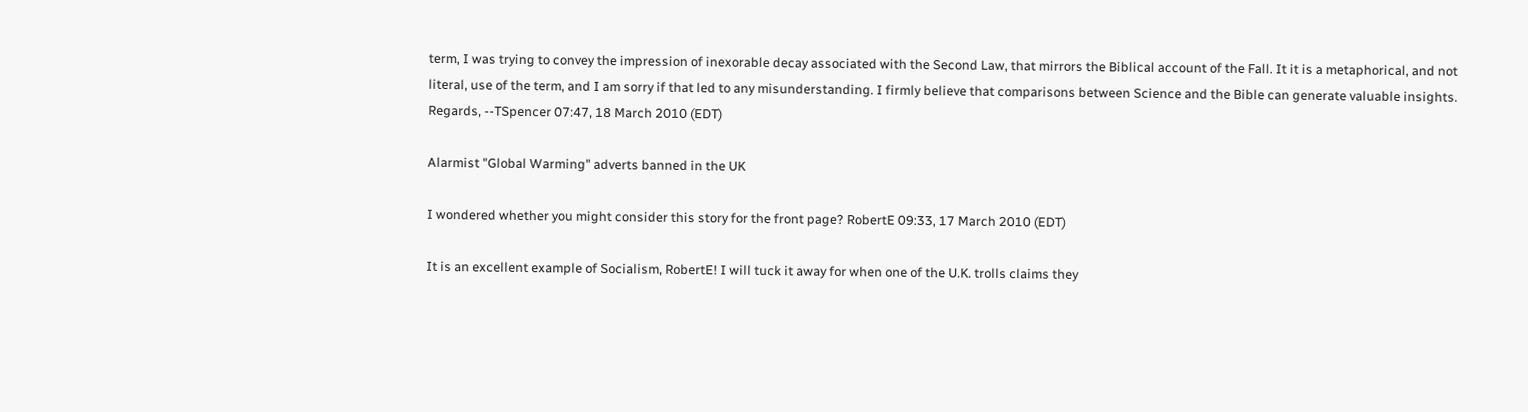term, I was trying to convey the impression of inexorable decay associated with the Second Law, that mirrors the Biblical account of the Fall. It it is a metaphorical, and not literal, use of the term, and I am sorry if that led to any misunderstanding. I firmly believe that comparisons between Science and the Bible can generate valuable insights. Regards, --TSpencer 07:47, 18 March 2010 (EDT)

Alarmist "Global Warming" adverts banned in the UK

I wondered whether you might consider this story for the front page? RobertE 09:33, 17 March 2010 (EDT)

It is an excellent example of Socialism, RobertE! I will tuck it away for when one of the U.K. trolls claims they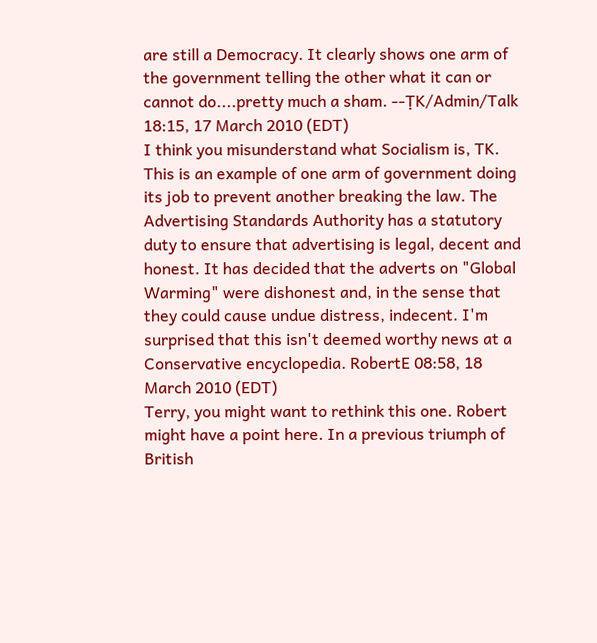are still a Democracy. It clearly shows one arm of the government telling the other what it can or cannot do....pretty much a sham. --ṬK/Admin/Talk 18:15, 17 March 2010 (EDT)
I think you misunderstand what Socialism is, TK. This is an example of one arm of government doing its job to prevent another breaking the law. The Advertising Standards Authority has a statutory duty to ensure that advertising is legal, decent and honest. It has decided that the adverts on "Global Warming" were dishonest and, in the sense that they could cause undue distress, indecent. I'm surprised that this isn't deemed worthy news at a Conservative encyclopedia. RobertE 08:58, 18 March 2010 (EDT)
Terry, you might want to rethink this one. Robert might have a point here. In a previous triumph of British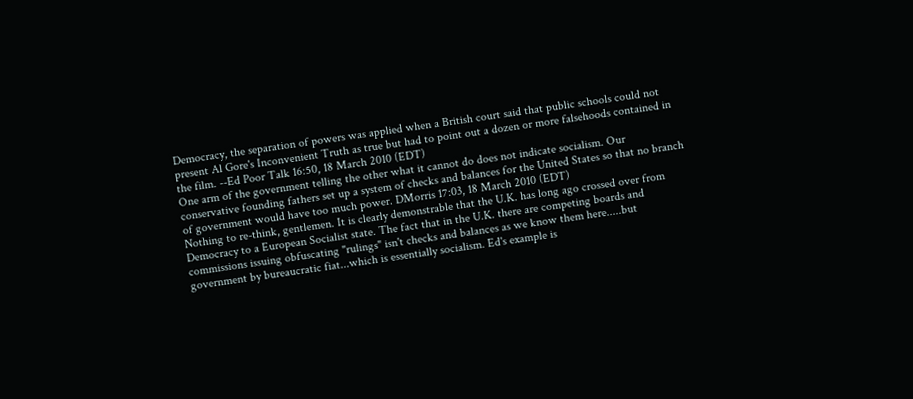Democracy, the separation of powers was applied when a British court said that public schools could not present Al Gore's Inconvenient Truth as true but had to point out a dozen or more falsehoods contained in the film. --Ed Poor Talk 16:50, 18 March 2010 (EDT)
One arm of the government telling the other what it cannot do does not indicate socialism. Our conservative founding fathers set up a system of checks and balances for the United States so that no branch of government would have too much power. DMorris 17:03, 18 March 2010 (EDT)
Nothing to re-think, gentlemen. It is clearly demonstrable that the U.K. has long ago crossed over from Democracy to a European Socialist state. The fact that in the U.K. there are competing boards and commissions issuing obfuscating "rulings" isn't checks and balances as we know them here.....but government by bureaucratic fiat...which is essentially socialism. Ed's example is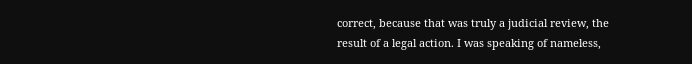correct, because that was truly a judicial review, the result of a legal action. I was speaking of nameless,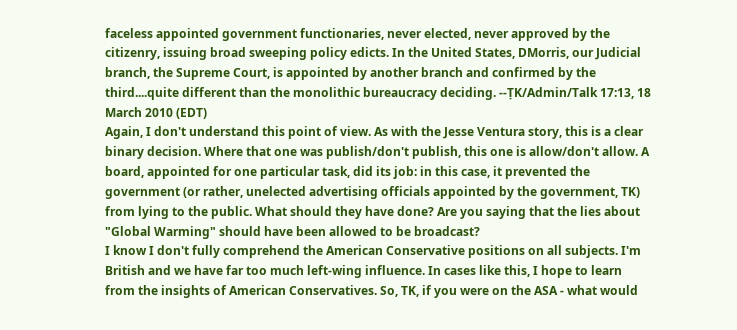faceless appointed government functionaries, never elected, never approved by the citizenry, issuing broad sweeping policy edicts. In the United States, DMorris, our Judicial branch, the Supreme Court, is appointed by another branch and confirmed by the third....quite different than the monolithic bureaucracy deciding. --ṬK/Admin/Talk 17:13, 18 March 2010 (EDT)
Again, I don't understand this point of view. As with the Jesse Ventura story, this is a clear binary decision. Where that one was publish/don't publish, this one is allow/don't allow. A board, appointed for one particular task, did its job: in this case, it prevented the government (or rather, unelected advertising officials appointed by the government, TK) from lying to the public. What should they have done? Are you saying that the lies about "Global Warming" should have been allowed to be broadcast?
I know I don't fully comprehend the American Conservative positions on all subjects. I'm British and we have far too much left-wing influence. In cases like this, I hope to learn from the insights of American Conservatives. So, TK, if you were on the ASA - what would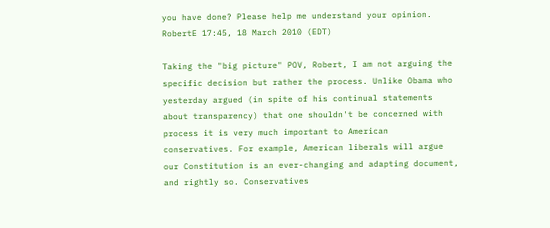you have done? Please help me understand your opinion. RobertE 17:45, 18 March 2010 (EDT)

Taking the "big picture" POV, Robert, I am not arguing the specific decision but rather the process. Unlike Obama who yesterday argued (in spite of his continual statements about transparency) that one shouldn't be concerned with process it is very much important to American conservatives. For example, American liberals will argue our Constitution is an ever-changing and adapting document, and rightly so. Conservatives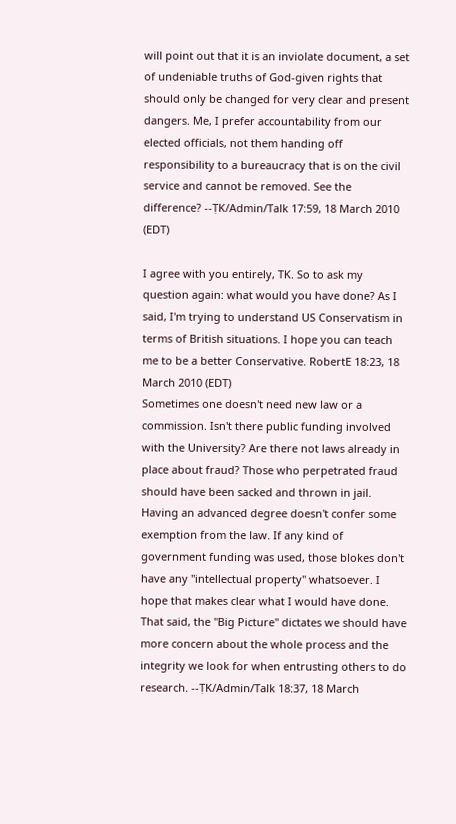will point out that it is an inviolate document, a set of undeniable truths of God-given rights that should only be changed for very clear and present dangers. Me, I prefer accountability from our elected officials, not them handing off responsibility to a bureaucracy that is on the civil service and cannot be removed. See the difference? --ṬK/Admin/Talk 17:59, 18 March 2010 (EDT)

I agree with you entirely, TK. So to ask my question again: what would you have done? As I said, I'm trying to understand US Conservatism in terms of British situations. I hope you can teach me to be a better Conservative. RobertE 18:23, 18 March 2010 (EDT)
Sometimes one doesn't need new law or a commission. Isn't there public funding involved with the University? Are there not laws already in place about fraud? Those who perpetrated fraud should have been sacked and thrown in jail. Having an advanced degree doesn't confer some exemption from the law. If any kind of government funding was used, those blokes don't have any "intellectual property" whatsoever. I hope that makes clear what I would have done. That said, the "Big Picture" dictates we should have more concern about the whole process and the integrity we look for when entrusting others to do research. --ṬK/Admin/Talk 18:37, 18 March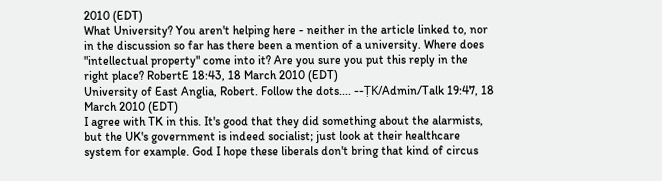2010 (EDT)
What University? You aren't helping here - neither in the article linked to, nor in the discussion so far has there been a mention of a university. Where does "intellectual property" come into it? Are you sure you put this reply in the right place? RobertE 18:43, 18 March 2010 (EDT)
University of East Anglia, Robert. Follow the dots.... --ṬK/Admin/Talk 19:47, 18 March 2010 (EDT)
I agree with TK in this. It's good that they did something about the alarmists, but the UK's government is indeed socialist; just look at their healthcare system for example. God I hope these liberals don't bring that kind of circus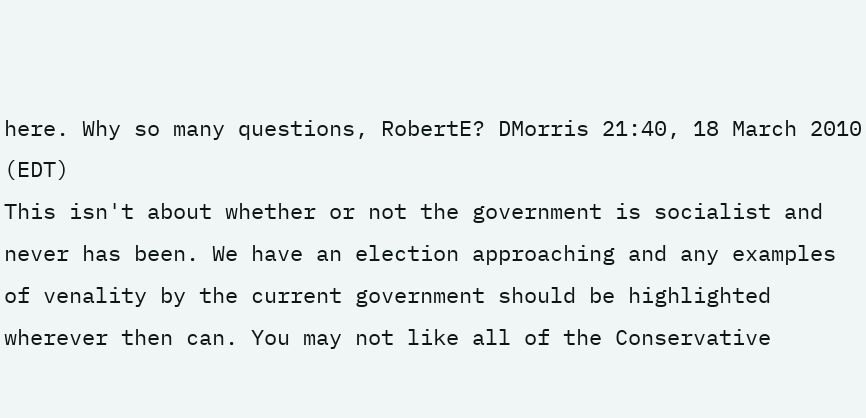here. Why so many questions, RobertE? DMorris 21:40, 18 March 2010 (EDT)
This isn't about whether or not the government is socialist and never has been. We have an election approaching and any examples of venality by the current government should be highlighted wherever then can. You may not like all of the Conservative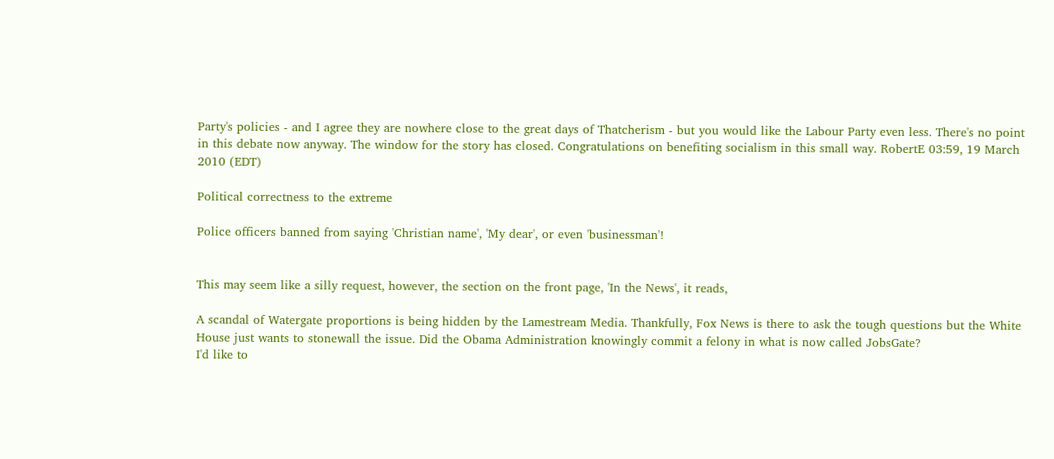Party's policies - and I agree they are nowhere close to the great days of Thatcherism - but you would like the Labour Party even less. There's no point in this debate now anyway. The window for the story has closed. Congratulations on benefiting socialism in this small way. RobertE 03:59, 19 March 2010 (EDT)

Political correctness to the extreme

Police officers banned from saying 'Christian name', 'My dear', or even 'businessman'!


This may seem like a silly request, however, the section on the front page, 'In the News', it reads,

A scandal of Watergate proportions is being hidden by the Lamestream Media. Thankfully, Fox News is there to ask the tough questions but the White House just wants to stonewall the issue. Did the Obama Administration knowingly commit a felony in what is now called JobsGate?
I'd like to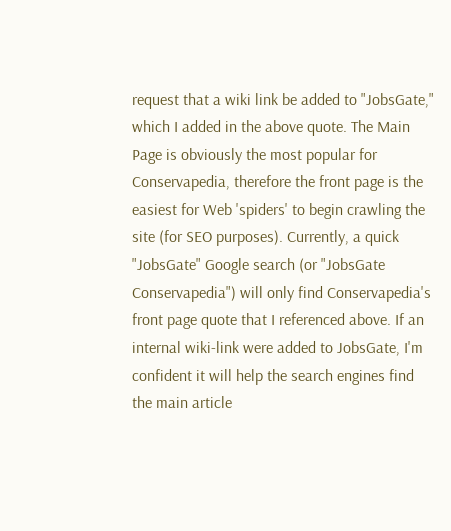request that a wiki link be added to "JobsGate," which I added in the above quote. The Main Page is obviously the most popular for Conservapedia, therefore the front page is the easiest for Web 'spiders' to begin crawling the site (for SEO purposes). Currently, a quick "JobsGate" Google search (or "JobsGate Conservapedia") will only find Conservapedia's front page quote that I referenced above. If an internal wiki-link were added to JobsGate, I'm confident it will help the search engines find the main article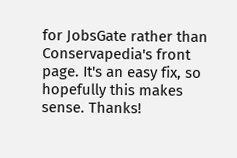for JobsGate rather than Conservapedia's front page. It's an easy fix, so hopefully this makes sense. Thanks!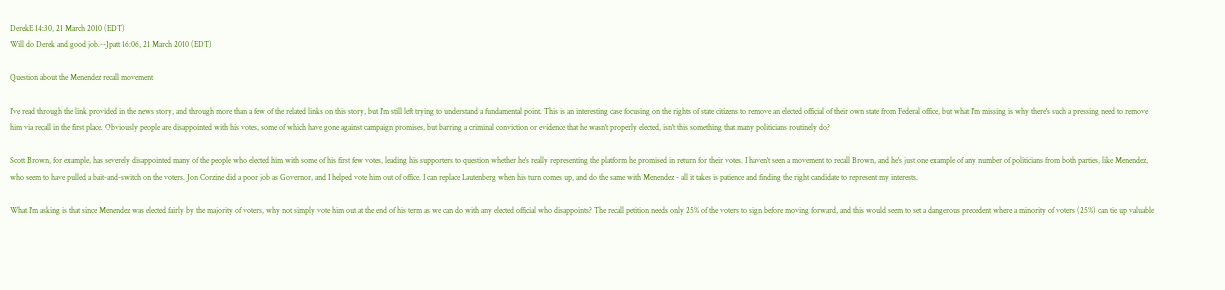DerekE 14:30, 21 March 2010 (EDT)
Will do Derek and good job.--Jpatt 16:06, 21 March 2010 (EDT)

Question about the Menendez recall movement

I've read through the link provided in the news story, and through more than a few of the related links on this story, but I'm still left trying to understand a fundamental point. This is an interesting case focusing on the rights of state citizens to remove an elected official of their own state from Federal office, but what I'm missing is why there's such a pressing need to remove him via recall in the first place. Obviously people are disappointed with his votes, some of which have gone against campaign promises, but barring a criminal conviction or evidence that he wasn't properly elected, isn't this something that many politicians routinely do?

Scott Brown, for example, has severely disappointed many of the people who elected him with some of his first few votes, leading his supporters to question whether he's really representing the platform he promised in return for their votes. I haven't seen a movement to recall Brown, and he's just one example of any number of politicians from both parties, like Menendez, who seem to have pulled a bait-and-switch on the voters. Jon Corzine did a poor job as Governor, and I helped vote him out of office. I can replace Lautenberg when his turn comes up, and do the same with Menendez - all it takes is patience and finding the right candidate to represent my interests.

What I'm asking is that since Menendez was elected fairly by the majority of voters, why not simply vote him out at the end of his term as we can do with any elected official who disappoints? The recall petition needs only 25% of the voters to sign before moving forward, and this would seem to set a dangerous precedent where a minority of voters (25%) can tie up valuable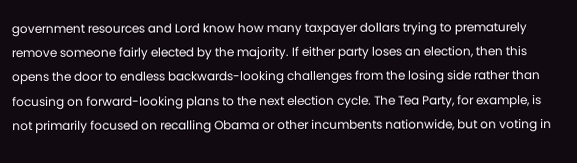government resources and Lord know how many taxpayer dollars trying to prematurely remove someone fairly elected by the majority. If either party loses an election, then this opens the door to endless backwards-looking challenges from the losing side rather than focusing on forward-looking plans to the next election cycle. The Tea Party, for example, is not primarily focused on recalling Obama or other incumbents nationwide, but on voting in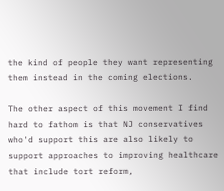the kind of people they want representing them instead in the coming elections.

The other aspect of this movement I find hard to fathom is that NJ conservatives who'd support this are also likely to support approaches to improving healthcare that include tort reform,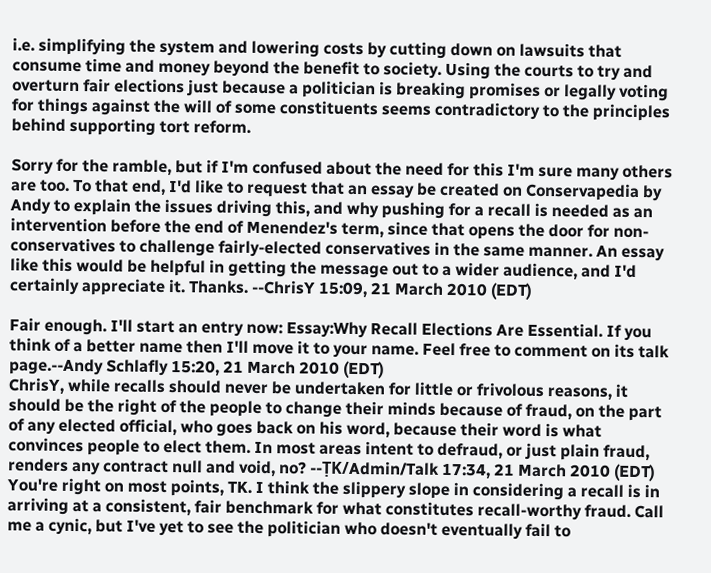i.e. simplifying the system and lowering costs by cutting down on lawsuits that consume time and money beyond the benefit to society. Using the courts to try and overturn fair elections just because a politician is breaking promises or legally voting for things against the will of some constituents seems contradictory to the principles behind supporting tort reform.

Sorry for the ramble, but if I'm confused about the need for this I'm sure many others are too. To that end, I'd like to request that an essay be created on Conservapedia by Andy to explain the issues driving this, and why pushing for a recall is needed as an intervention before the end of Menendez's term, since that opens the door for non-conservatives to challenge fairly-elected conservatives in the same manner. An essay like this would be helpful in getting the message out to a wider audience, and I'd certainly appreciate it. Thanks. --ChrisY 15:09, 21 March 2010 (EDT)

Fair enough. I'll start an entry now: Essay:Why Recall Elections Are Essential. If you think of a better name then I'll move it to your name. Feel free to comment on its talk page.--Andy Schlafly 15:20, 21 March 2010 (EDT)
ChrisY, while recalls should never be undertaken for little or frivolous reasons, it should be the right of the people to change their minds because of fraud, on the part of any elected official, who goes back on his word, because their word is what convinces people to elect them. In most areas intent to defraud, or just plain fraud, renders any contract null and void, no? --ṬK/Admin/Talk 17:34, 21 March 2010 (EDT)
You're right on most points, TK. I think the slippery slope in considering a recall is in arriving at a consistent, fair benchmark for what constitutes recall-worthy fraud. Call me a cynic, but I've yet to see the politician who doesn't eventually fail to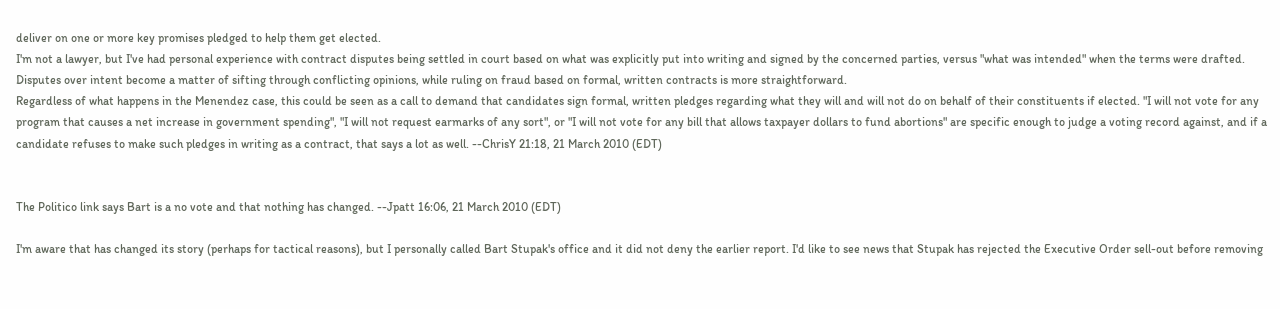deliver on one or more key promises pledged to help them get elected.
I'm not a lawyer, but I've had personal experience with contract disputes being settled in court based on what was explicitly put into writing and signed by the concerned parties, versus "what was intended" when the terms were drafted. Disputes over intent become a matter of sifting through conflicting opinions, while ruling on fraud based on formal, written contracts is more straightforward.
Regardless of what happens in the Menendez case, this could be seen as a call to demand that candidates sign formal, written pledges regarding what they will and will not do on behalf of their constituents if elected. "I will not vote for any program that causes a net increase in government spending", "I will not request earmarks of any sort", or "I will not vote for any bill that allows taxpayer dollars to fund abortions" are specific enough to judge a voting record against, and if a candidate refuses to make such pledges in writing as a contract, that says a lot as well. --ChrisY 21:18, 21 March 2010 (EDT)


The Politico link says Bart is a no vote and that nothing has changed. --Jpatt 16:06, 21 March 2010 (EDT)

I'm aware that has changed its story (perhaps for tactical reasons), but I personally called Bart Stupak's office and it did not deny the earlier report. I'd like to see news that Stupak has rejected the Executive Order sell-out before removing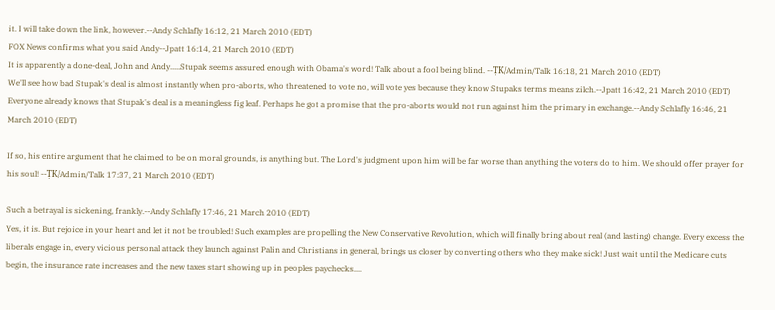it. I will take down the link, however.--Andy Schlafly 16:12, 21 March 2010 (EDT)
FOX News confirms what you said Andy--Jpatt 16:14, 21 March 2010 (EDT)
It is apparently a done-deal, John and Andy.....Stupak seems assured enough with Obama's word! Talk about a fool being blind. --ṬK/Admin/Talk 16:18, 21 March 2010 (EDT)
We'll see how bad Stupak's deal is almost instantly when pro-aborts, who threatened to vote no, will vote yes because they know Stupaks terms means zilch.--Jpatt 16:42, 21 March 2010 (EDT)
Everyone already knows that Stupak's deal is a meaningless fig leaf. Perhaps he got a promise that the pro-aborts would not run against him the primary in exchange.--Andy Schlafly 16:46, 21 March 2010 (EDT)

If so, his entire argument that he claimed to be on moral grounds, is anything but. The Lord's judgment upon him will be far worse than anything the voters do to him. We should offer prayer for his soul! --ṬK/Admin/Talk 17:37, 21 March 2010 (EDT)

Such a betrayal is sickening, frankly.--Andy Schlafly 17:46, 21 March 2010 (EDT)
Yes, it is. But rejoice in your heart and let it not be troubled! Such examples are propelling the New Conservative Revolution, which will finally bring about real (and lasting) change. Every excess the liberals engage in, every vicious personal attack they launch against Palin and Christians in general, brings us closer by converting others who they make sick! Just wait until the Medicare cuts begin, the insurance rate increases and the new taxes start showing up in peoples paychecks....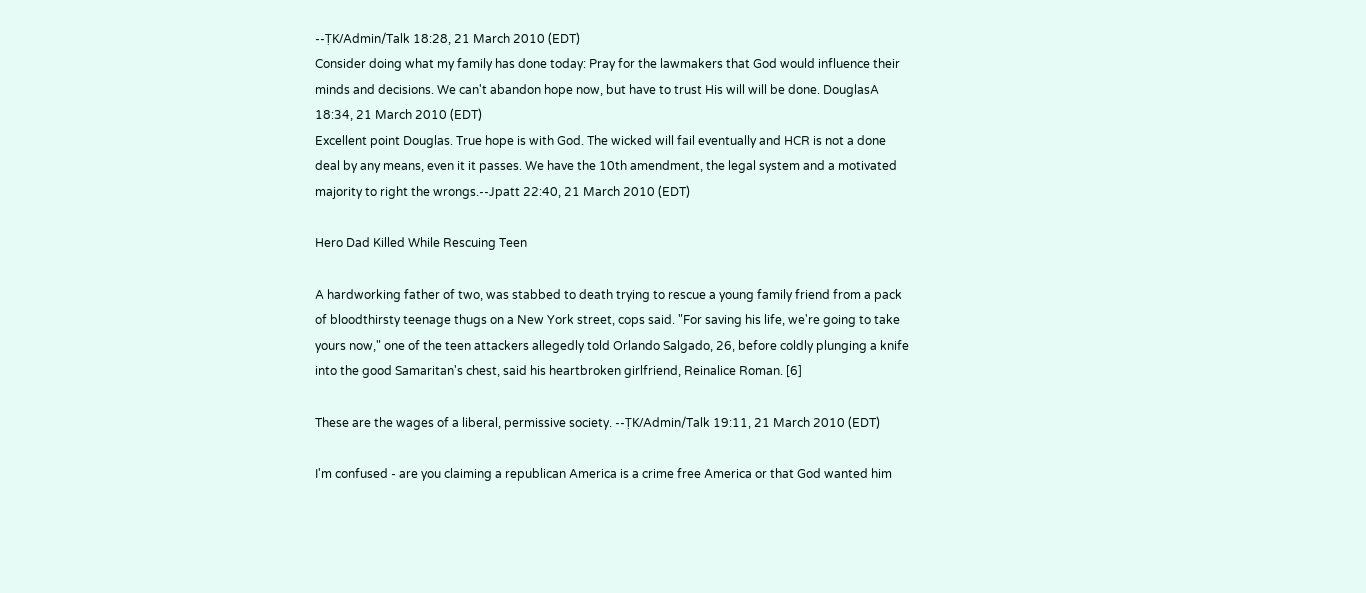--ṬK/Admin/Talk 18:28, 21 March 2010 (EDT)
Consider doing what my family has done today: Pray for the lawmakers that God would influence their minds and decisions. We can't abandon hope now, but have to trust His will will be done. DouglasA 18:34, 21 March 2010 (EDT)
Excellent point Douglas. True hope is with God. The wicked will fail eventually and HCR is not a done deal by any means, even it it passes. We have the 10th amendment, the legal system and a motivated majority to right the wrongs.--Jpatt 22:40, 21 March 2010 (EDT)

Hero Dad Killed While Rescuing Teen

A hardworking father of two, was stabbed to death trying to rescue a young family friend from a pack of bloodthirsty teenage thugs on a New York street, cops said. "For saving his life, we're going to take yours now," one of the teen attackers allegedly told Orlando Salgado, 26, before coldly plunging a knife into the good Samaritan's chest, said his heartbroken girlfriend, Reinalice Roman. [6]

These are the wages of a liberal, permissive society. --ṬK/Admin/Talk 19:11, 21 March 2010 (EDT)

I'm confused - are you claiming a republican America is a crime free America or that God wanted him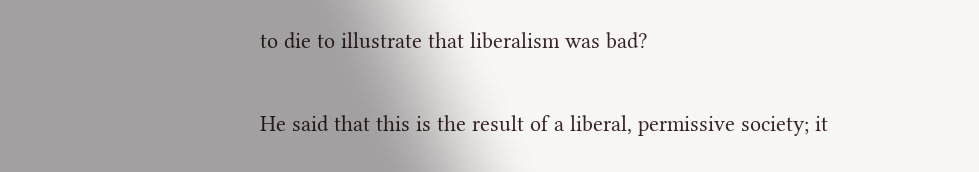to die to illustrate that liberalism was bad?

He said that this is the result of a liberal, permissive society; it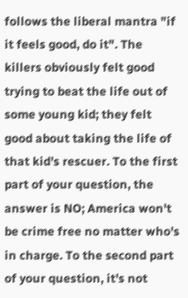follows the liberal mantra "if it feels good, do it". The killers obviously felt good trying to beat the life out of some young kid; they felt good about taking the life of that kid's rescuer. To the first part of your question, the answer is NO; America won't be crime free no matter who's in charge. To the second part of your question, it's not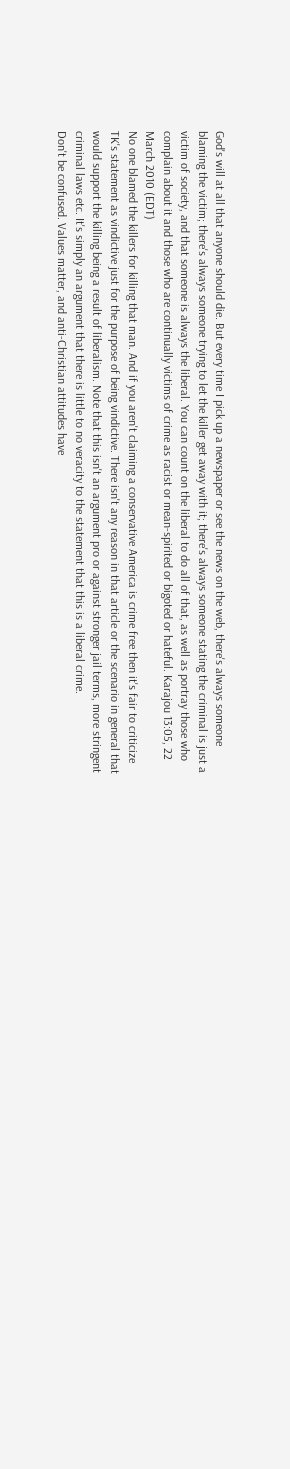God's will at all that anyone should die. But every time I pick up a newspaper or see the news on the web, there's always someone blaming the victim; there's always someone trying to let the killer get away with it; there's always someone stating the criminal is just a victim of society, and that someone is always the liberal. You can count on the liberal to do all of that, as well as portray those who complain about it and those who are continually victims of crime as racist or mean-spirited or bigoted or hateful. Karajou 13:05, 22 March 2010 (EDT)
No one blamed the killers for killing that man. And if you aren't claiming a conservative America is crime free then it's fair to criticize TK's statement as vindictive just for the purpose of being vindictive. There isn't any reason in that article or the scenario in general that would support the killing being a result of liberalism. Note that this isn't an argument pro or against stronger jail terms, more stringent criminal laws etc. It's simply an argument that there is little to no veracity to the statement that this is a liberal crime.
Don't be confused. Values matter, and anti-Christian attitudes have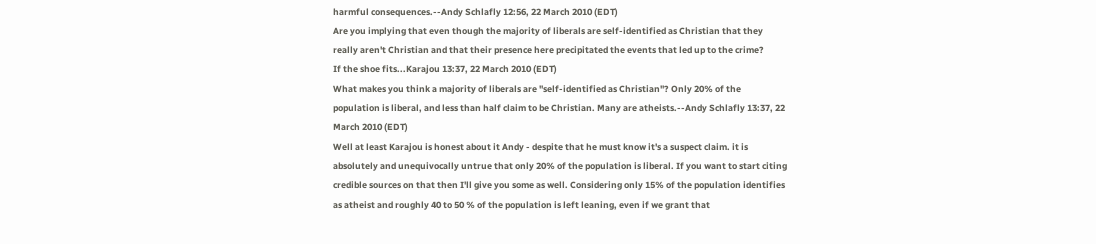harmful consequences.--Andy Schlafly 12:56, 22 March 2010 (EDT)
Are you implying that even though the majority of liberals are self-identified as Christian that they really aren't Christian and that their presence here precipitated the events that led up to the crime?
If the shoe fits...Karajou 13:37, 22 March 2010 (EDT)
What makes you think a majority of liberals are "self-identified as Christian"? Only 20% of the population is liberal, and less than half claim to be Christian. Many are atheists.--Andy Schlafly 13:37, 22 March 2010 (EDT)
Well at least Karajou is honest about it Andy - despite that he must know it's a suspect claim. it is absolutely and unequivocally untrue that only 20% of the population is liberal. If you want to start citing credible sources on that then I'll give you some as well. Considering only 15% of the population identifies as atheist and roughly 40 to 50 % of the population is left leaning, even if we grant that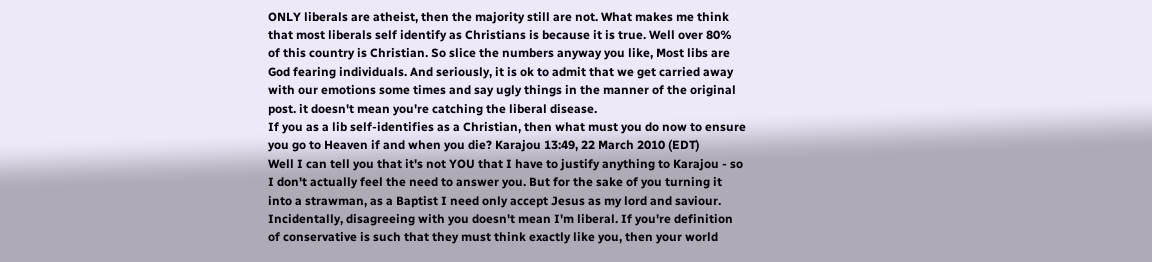ONLY liberals are atheist, then the majority still are not. What makes me think that most liberals self identify as Christians is because it is true. Well over 80% of this country is Christian. So slice the numbers anyway you like, Most libs are God fearing individuals. And seriously, it is ok to admit that we get carried away with our emotions some times and say ugly things in the manner of the original post. it doesn't mean you're catching the liberal disease.
If you as a lib self-identifies as a Christian, then what must you do now to ensure you go to Heaven if and when you die? Karajou 13:49, 22 March 2010 (EDT)
Well I can tell you that it's not YOU that I have to justify anything to Karajou - so I don't actually feel the need to answer you. But for the sake of you turning it into a strawman, as a Baptist I need only accept Jesus as my lord and saviour. Incidentally, disagreeing with you doesn't mean I'm liberal. If you're definition of conservative is such that they must think exactly like you, then your world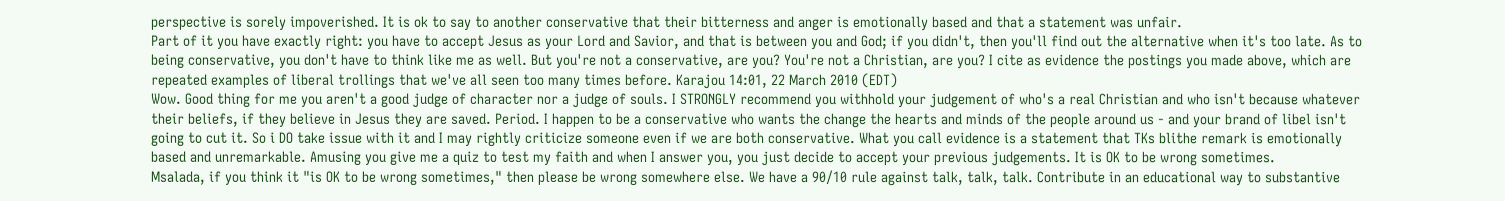perspective is sorely impoverished. It is ok to say to another conservative that their bitterness and anger is emotionally based and that a statement was unfair.
Part of it you have exactly right: you have to accept Jesus as your Lord and Savior, and that is between you and God; if you didn't, then you'll find out the alternative when it's too late. As to being conservative, you don't have to think like me as well. But you're not a conservative, are you? You're not a Christian, are you? I cite as evidence the postings you made above, which are repeated examples of liberal trollings that we've all seen too many times before. Karajou 14:01, 22 March 2010 (EDT)
Wow. Good thing for me you aren't a good judge of character nor a judge of souls. I STRONGLY recommend you withhold your judgement of who's a real Christian and who isn't because whatever their beliefs, if they believe in Jesus they are saved. Period. I happen to be a conservative who wants the change the hearts and minds of the people around us - and your brand of libel isn't going to cut it. So i DO take issue with it and I may rightly criticize someone even if we are both conservative. What you call evidence is a statement that TKs blithe remark is emotionally based and unremarkable. Amusing you give me a quiz to test my faith and when I answer you, you just decide to accept your previous judgements. It is OK to be wrong sometimes.
Msalada, if you think it "is OK to be wrong sometimes," then please be wrong somewhere else. We have a 90/10 rule against talk, talk, talk. Contribute in an educational way to substantive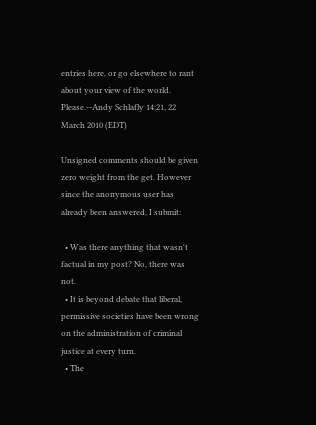entries here, or go elsewhere to rant about your view of the world. Please.--Andy Schlafly 14:21, 22 March 2010 (EDT)

Unsigned comments should be given zero weight from the get. However since the anonymous user has already been answered, I submit:

  • Was there anything that wasn't factual in my post? No, there was not.
  • It is beyond debate that liberal, permissive societies have been wrong on the administration of criminal justice at every turn.
  • The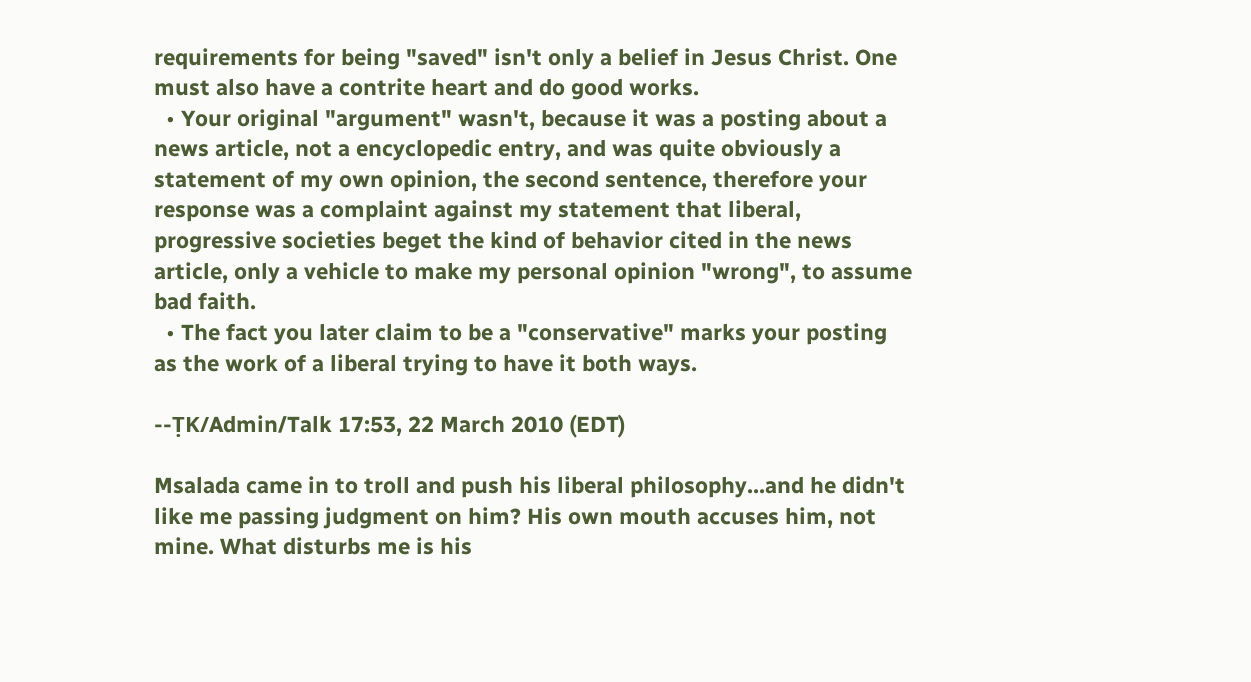requirements for being "saved" isn't only a belief in Jesus Christ. One must also have a contrite heart and do good works.
  • Your original "argument" wasn't, because it was a posting about a news article, not a encyclopedic entry, and was quite obviously a statement of my own opinion, the second sentence, therefore your response was a complaint against my statement that liberal, progressive societies beget the kind of behavior cited in the news article, only a vehicle to make my personal opinion "wrong", to assume bad faith.
  • The fact you later claim to be a "conservative" marks your posting as the work of a liberal trying to have it both ways.

--ṬK/Admin/Talk 17:53, 22 March 2010 (EDT)

Msalada came in to troll and push his liberal philosophy...and he didn't like me passing judgment on him? His own mouth accuses him, not mine. What disturbs me is his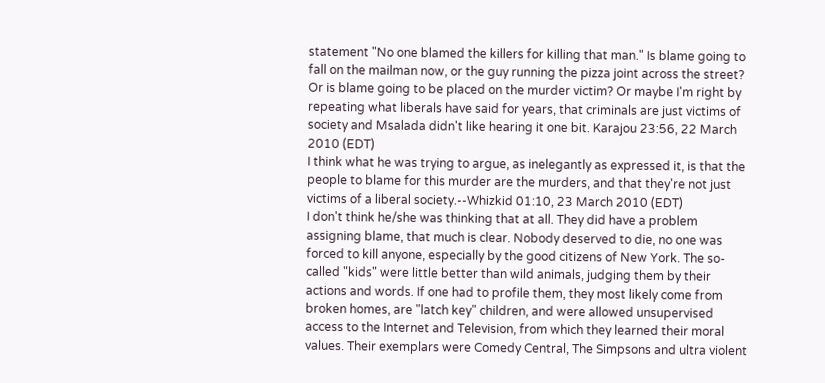statement "No one blamed the killers for killing that man." Is blame going to fall on the mailman now, or the guy running the pizza joint across the street? Or is blame going to be placed on the murder victim? Or maybe I'm right by repeating what liberals have said for years, that criminals are just victims of society and Msalada didn't like hearing it one bit. Karajou 23:56, 22 March 2010 (EDT)
I think what he was trying to argue, as inelegantly as expressed it, is that the people to blame for this murder are the murders, and that they're not just victims of a liberal society.--Whizkid 01:10, 23 March 2010 (EDT)
I don't think he/she was thinking that at all. They did have a problem assigning blame, that much is clear. Nobody deserved to die, no one was forced to kill anyone, especially by the good citizens of New York. The so-called "kids" were little better than wild animals, judging them by their actions and words. If one had to profile them, they most likely come from broken homes, are "latch key" children, and were allowed unsupervised access to the Internet and Television, from which they learned their moral values. Their exemplars were Comedy Central, The Simpsons and ultra violent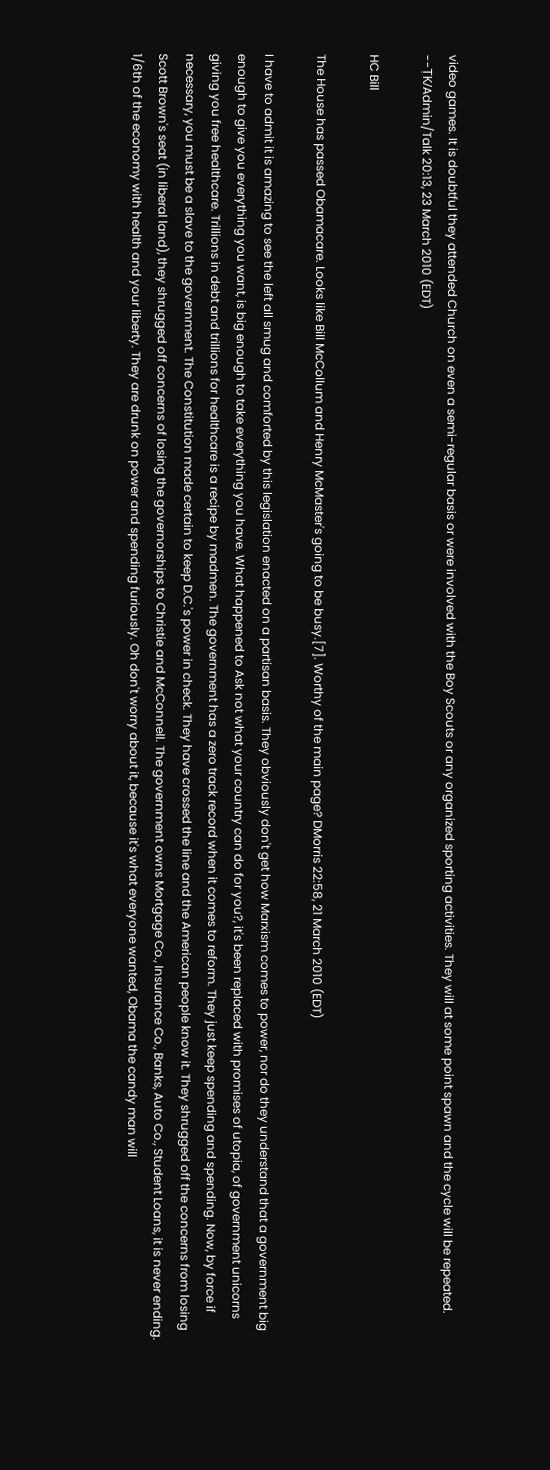video games. It is doubtful they attended Church on even a semi-regular basis or were involved with the Boy Scouts or any organized sporting activities. They will at some point spawn and the cycle will be repeated. --ṬK/Admin/Talk 20:13, 23 March 2010 (EDT)

HC Bill

The House has passed Obamacare. Looks like Bill McCollum and Henry McMaster's going to be busy.[7]. Worthy of the main page? DMorris 22:58, 21 March 2010 (EDT)

I have to admit it is amazing to see the left all smug and comforted by this legislation enacted on a partisan basis. They obviously don't get how Marxism comes to power, nor do they understand that a government big enough to give you everything you want, is big enough to take everything you have. What happened to Ask not what your country can do for you?, it's been replaced with promises of utopia, of government unicorns giving you free healthcare. Trillions in debt and trillions for healthcare is a recipe by madmen. The government has a zero track record when it comes to reform. They just keep spending and spending. Now, by force if necessary, you must be a slave to the government. The Constitution made certain to keep D.C.'s power in check. They have crossed the line and the American people know it. They shrugged off the concerns from losing Scott Brown's seat (in liberal land), they shrugged off concerns of losing the governorships to Christie and McConnell. The government owns Mortgage Co., Insurance Co., Banks, Auto Co., Student Loans, it is never ending. 1/6th of the economy with health and your liberty. They are drunk on power and spending furiously. Oh don't worry about it, because it's what everyone wanted, Obama the candy man will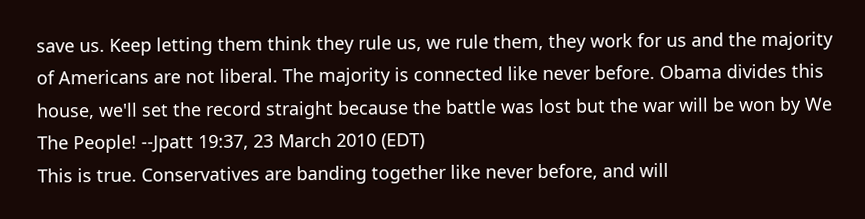save us. Keep letting them think they rule us, we rule them, they work for us and the majority of Americans are not liberal. The majority is connected like never before. Obama divides this house, we'll set the record straight because the battle was lost but the war will be won by We The People! --Jpatt 19:37, 23 March 2010 (EDT)
This is true. Conservatives are banding together like never before, and will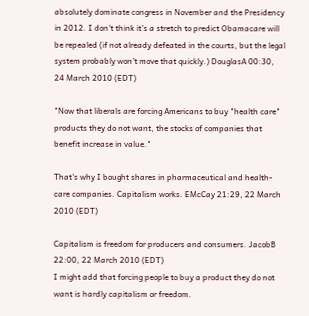absolutely dominate congress in November and the Presidency in 2012. I don't think it's a stretch to predict Obamacare will be repealed (if not already defeated in the courts, but the legal system probably won't move that quickly.) DouglasA 00:30, 24 March 2010 (EDT)

"Now that liberals are forcing Americans to buy "health care" products they do not want, the stocks of companies that benefit increase in value."

That's why I bought shares in pharmaceutical and health-care companies. Capitalism works. EMcCay 21:29, 22 March 2010 (EDT)

Capitalism is freedom for producers and consumers. JacobB 22:00, 22 March 2010 (EDT)
I might add that forcing people to buy a product they do not want is hardly capitalism or freedom.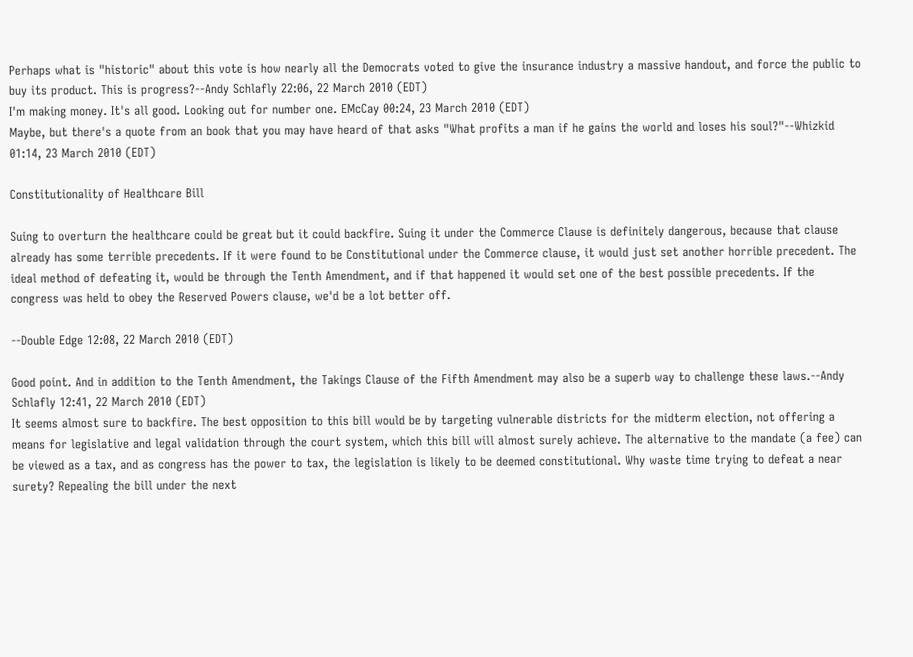Perhaps what is "historic" about this vote is how nearly all the Democrats voted to give the insurance industry a massive handout, and force the public to buy its product. This is progress?--Andy Schlafly 22:06, 22 March 2010 (EDT)
I'm making money. It's all good. Looking out for number one. EMcCay 00:24, 23 March 2010 (EDT)
Maybe, but there's a quote from an book that you may have heard of that asks "What profits a man if he gains the world and loses his soul?"--Whizkid 01:14, 23 March 2010 (EDT)

Constitutionality of Healthcare Bill

Suing to overturn the healthcare could be great but it could backfire. Suing it under the Commerce Clause is definitely dangerous, because that clause already has some terrible precedents. If it were found to be Constitutional under the Commerce clause, it would just set another horrible precedent. The ideal method of defeating it, would be through the Tenth Amendment, and if that happened it would set one of the best possible precedents. If the congress was held to obey the Reserved Powers clause, we'd be a lot better off.

--Double Edge 12:08, 22 March 2010 (EDT)

Good point. And in addition to the Tenth Amendment, the Takings Clause of the Fifth Amendment may also be a superb way to challenge these laws.--Andy Schlafly 12:41, 22 March 2010 (EDT)
It seems almost sure to backfire. The best opposition to this bill would be by targeting vulnerable districts for the midterm election, not offering a means for legislative and legal validation through the court system, which this bill will almost surely achieve. The alternative to the mandate (a fee) can be viewed as a tax, and as congress has the power to tax, the legislation is likely to be deemed constitutional. Why waste time trying to defeat a near surety? Repealing the bill under the next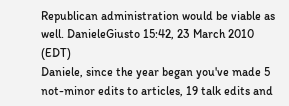Republican administration would be viable as well. DanieleGiusto 15:42, 23 March 2010 (EDT)
Daniele, since the year began you've made 5 not-minor edits to articles, 19 talk edits and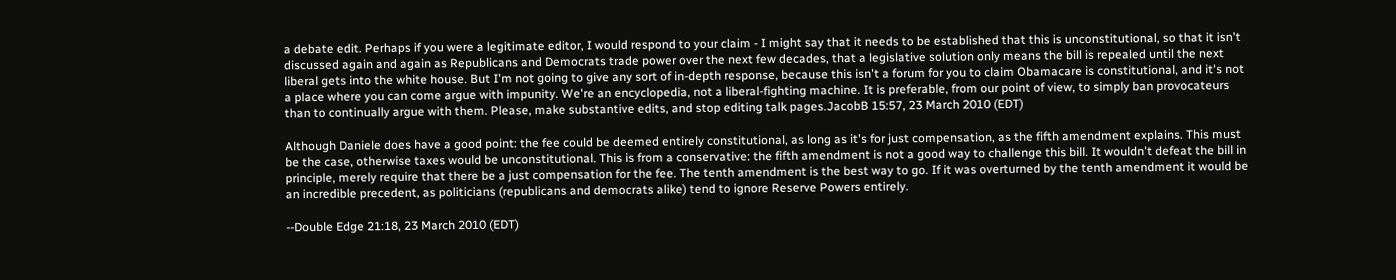a debate edit. Perhaps if you were a legitimate editor, I would respond to your claim - I might say that it needs to be established that this is unconstitutional, so that it isn't discussed again and again as Republicans and Democrats trade power over the next few decades, that a legislative solution only means the bill is repealed until the next liberal gets into the white house. But I'm not going to give any sort of in-depth response, because this isn't a forum for you to claim Obamacare is constitutional, and it's not a place where you can come argue with impunity. We're an encyclopedia, not a liberal-fighting machine. It is preferable, from our point of view, to simply ban provocateurs than to continually argue with them. Please, make substantive edits, and stop editing talk pages.JacobB 15:57, 23 March 2010 (EDT)

Although Daniele does have a good point: the fee could be deemed entirely constitutional, as long as it's for just compensation, as the fifth amendment explains. This must be the case, otherwise taxes would be unconstitutional. This is from a conservative: the fifth amendment is not a good way to challenge this bill. It wouldn't defeat the bill in principle, merely require that there be a just compensation for the fee. The tenth amendment is the best way to go. If it was overturned by the tenth amendment it would be an incredible precedent, as politicians (republicans and democrats alike) tend to ignore Reserve Powers entirely.

--Double Edge 21:18, 23 March 2010 (EDT)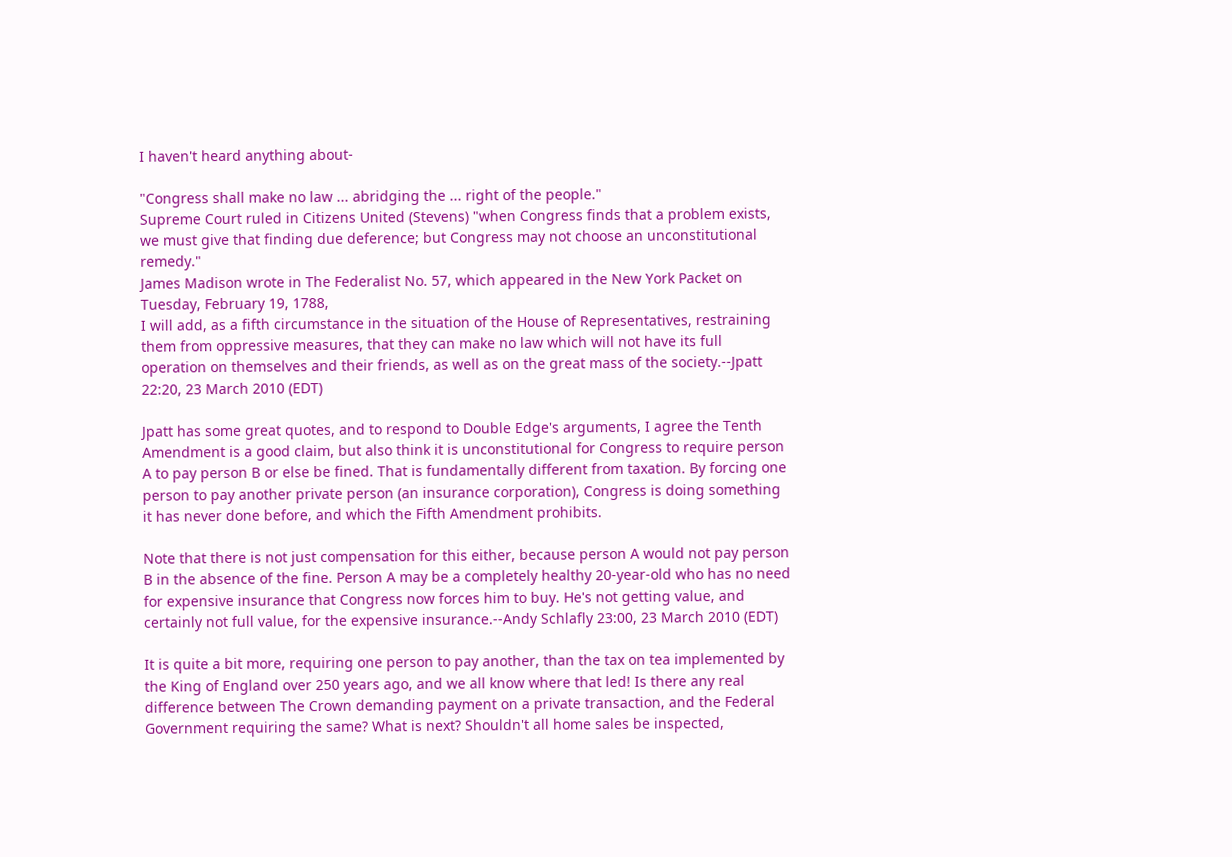I haven't heard anything about-

"Congress shall make no law ... abridging the ... right of the people."
Supreme Court ruled in Citizens United (Stevens) "when Congress finds that a problem exists, we must give that finding due deference; but Congress may not choose an unconstitutional remedy."
James Madison wrote in The Federalist No. 57, which appeared in the New York Packet on Tuesday, February 19, 1788,
I will add, as a fifth circumstance in the situation of the House of Representatives, restraining them from oppressive measures, that they can make no law which will not have its full operation on themselves and their friends, as well as on the great mass of the society.--Jpatt 22:20, 23 March 2010 (EDT)

Jpatt has some great quotes, and to respond to Double Edge's arguments, I agree the Tenth Amendment is a good claim, but also think it is unconstitutional for Congress to require person A to pay person B or else be fined. That is fundamentally different from taxation. By forcing one person to pay another private person (an insurance corporation), Congress is doing something it has never done before, and which the Fifth Amendment prohibits.

Note that there is not just compensation for this either, because person A would not pay person B in the absence of the fine. Person A may be a completely healthy 20-year-old who has no need for expensive insurance that Congress now forces him to buy. He's not getting value, and certainly not full value, for the expensive insurance.--Andy Schlafly 23:00, 23 March 2010 (EDT)

It is quite a bit more, requiring one person to pay another, than the tax on tea implemented by the King of England over 250 years ago, and we all know where that led! Is there any real difference between The Crown demanding payment on a private transaction, and the Federal Government requiring the same? What is next? Shouldn't all home sales be inspected,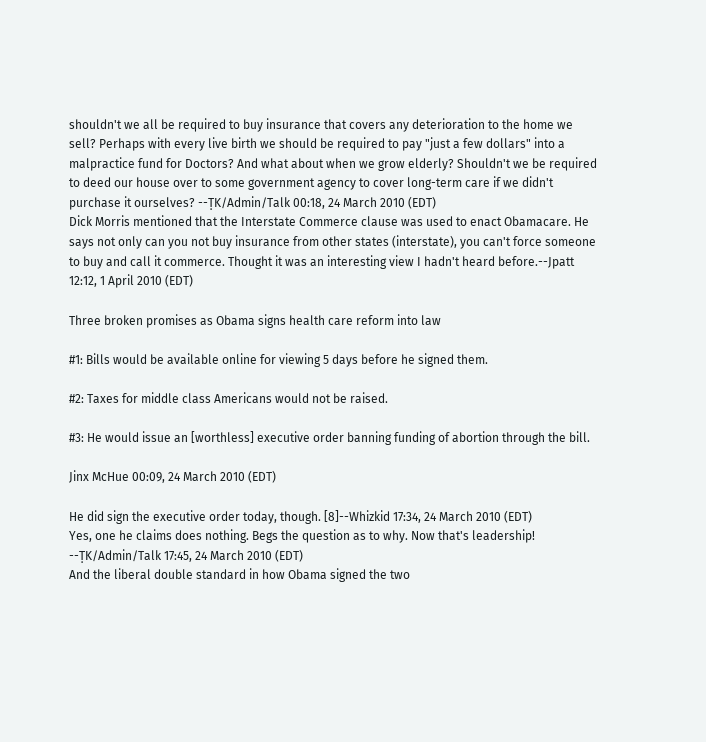shouldn't we all be required to buy insurance that covers any deterioration to the home we sell? Perhaps with every live birth we should be required to pay "just a few dollars" into a malpractice fund for Doctors? And what about when we grow elderly? Shouldn't we be required to deed our house over to some government agency to cover long-term care if we didn't purchase it ourselves? --ṬK/Admin/Talk 00:18, 24 March 2010 (EDT)
Dick Morris mentioned that the Interstate Commerce clause was used to enact Obamacare. He says not only can you not buy insurance from other states (interstate), you can't force someone to buy and call it commerce. Thought it was an interesting view I hadn't heard before.--Jpatt 12:12, 1 April 2010 (EDT)

Three broken promises as Obama signs health care reform into law

#1: Bills would be available online for viewing 5 days before he signed them.

#2: Taxes for middle class Americans would not be raised.

#3: He would issue an [worthless] executive order banning funding of abortion through the bill.

Jinx McHue 00:09, 24 March 2010 (EDT)

He did sign the executive order today, though. [8]--Whizkid 17:34, 24 March 2010 (EDT)
Yes, one he claims does nothing. Begs the question as to why. Now that's leadership! --ṬK/Admin/Talk 17:45, 24 March 2010 (EDT)
And the liberal double standard in how Obama signed the two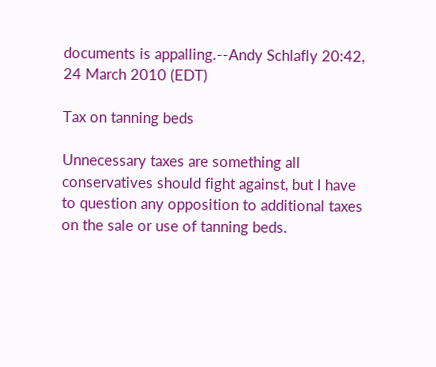documents is appalling.--Andy Schlafly 20:42, 24 March 2010 (EDT)

Tax on tanning beds

Unnecessary taxes are something all conservatives should fight against, but I have to question any opposition to additional taxes on the sale or use of tanning beds.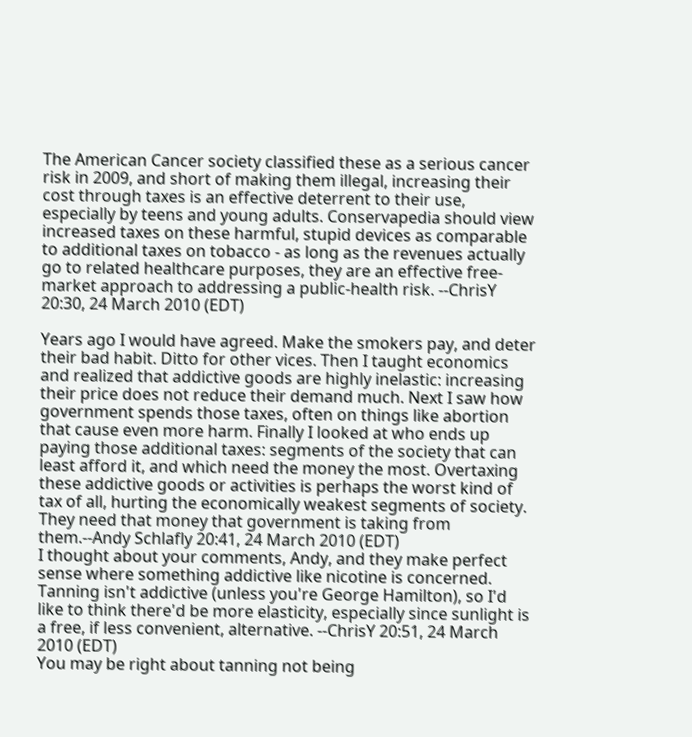The American Cancer society classified these as a serious cancer risk in 2009, and short of making them illegal, increasing their cost through taxes is an effective deterrent to their use, especially by teens and young adults. Conservapedia should view increased taxes on these harmful, stupid devices as comparable to additional taxes on tobacco - as long as the revenues actually go to related healthcare purposes, they are an effective free-market approach to addressing a public-health risk. --ChrisY 20:30, 24 March 2010 (EDT)

Years ago I would have agreed. Make the smokers pay, and deter their bad habit. Ditto for other vices. Then I taught economics and realized that addictive goods are highly inelastic: increasing their price does not reduce their demand much. Next I saw how government spends those taxes, often on things like abortion that cause even more harm. Finally I looked at who ends up paying those additional taxes: segments of the society that can least afford it, and which need the money the most. Overtaxing these addictive goods or activities is perhaps the worst kind of tax of all, hurting the economically weakest segments of society. They need that money that government is taking from them.--Andy Schlafly 20:41, 24 March 2010 (EDT)
I thought about your comments, Andy, and they make perfect sense where something addictive like nicotine is concerned. Tanning isn't addictive (unless you're George Hamilton), so I'd like to think there'd be more elasticity, especially since sunlight is a free, if less convenient, alternative. --ChrisY 20:51, 24 March 2010 (EDT)
You may be right about tanning not being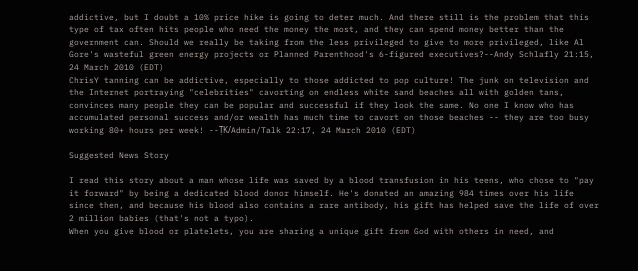addictive, but I doubt a 10% price hike is going to deter much. And there still is the problem that this type of tax often hits people who need the money the most, and they can spend money better than the government can. Should we really be taking from the less privileged to give to more privileged, like Al Gore's wasteful green energy projects or Planned Parenthood's 6-figured executives?--Andy Schlafly 21:15, 24 March 2010 (EDT)
ChrisY tanning can be addictive, especially to those addicted to pop culture! The junk on television and the Internet portraying "celebrities" cavorting on endless white sand beaches all with golden tans, convinces many people they can be popular and successful if they look the same. No one I know who has accumulated personal success and/or wealth has much time to cavort on those beaches -- they are too busy working 80+ hours per week! --ṬK/Admin/Talk 22:17, 24 March 2010 (EDT)

Suggested News Story

I read this story about a man whose life was saved by a blood transfusion in his teens, who chose to "pay it forward" by being a dedicated blood donor himself. He's donated an amazing 984 times over his life since then, and because his blood also contains a rare antibody, his gift has helped save the life of over 2 million babies (that's not a typo).
When you give blood or platelets, you are sharing a unique gift from God with others in need, and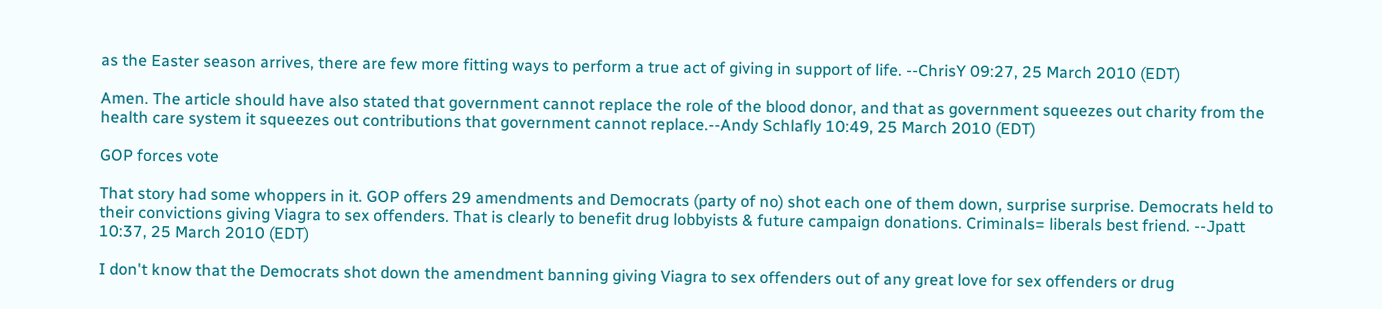as the Easter season arrives, there are few more fitting ways to perform a true act of giving in support of life. --ChrisY 09:27, 25 March 2010 (EDT)

Amen. The article should have also stated that government cannot replace the role of the blood donor, and that as government squeezes out charity from the health care system it squeezes out contributions that government cannot replace.--Andy Schlafly 10:49, 25 March 2010 (EDT)

GOP forces vote

That story had some whoppers in it. GOP offers 29 amendments and Democrats (party of no) shot each one of them down, surprise surprise. Democrats held to their convictions giving Viagra to sex offenders. That is clearly to benefit drug lobbyists & future campaign donations. Criminals= liberals best friend. --Jpatt 10:37, 25 March 2010 (EDT)

I don't know that the Democrats shot down the amendment banning giving Viagra to sex offenders out of any great love for sex offenders or drug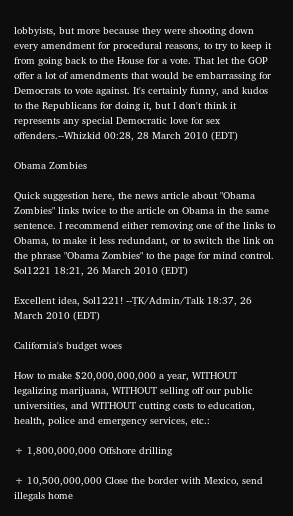lobbyists, but more because they were shooting down every amendment for procedural reasons, to try to keep it from going back to the House for a vote. That let the GOP offer a lot of amendments that would be embarrassing for Democrats to vote against. It's certainly funny, and kudos to the Republicans for doing it, but I don't think it represents any special Democratic love for sex offenders.--Whizkid 00:28, 28 March 2010 (EDT)

Obama Zombies

Quick suggestion here, the news article about "Obama Zombies" links twice to the article on Obama in the same sentence. I recommend either removing one of the links to Obama, to make it less redundant, or to switch the link on the phrase "Obama Zombies" to the page for mind control. Sol1221 18:21, 26 March 2010 (EDT)

Excellent idea, Sol1221! --ṬK/Admin/Talk 18:37, 26 March 2010 (EDT)

California's budget woes

How to make $20,000,000,000 a year, WITHOUT legalizing marijuana, WITHOUT selling off our public universities, and WITHOUT cutting costs to education, health, police and emergency services, etc.:

+ 1,800,000,000 Offshore drilling

+ 10,500,000,000 Close the border with Mexico, send illegals home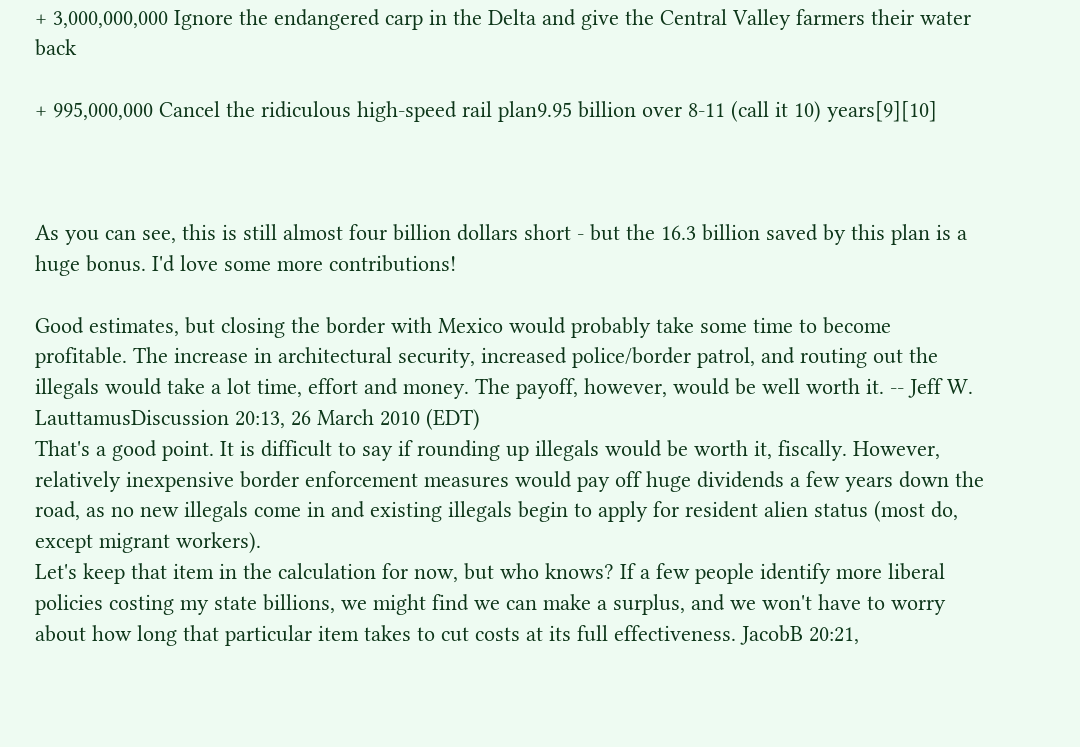+ 3,000,000,000 Ignore the endangered carp in the Delta and give the Central Valley farmers their water back

+ 995,000,000 Cancel the ridiculous high-speed rail plan9.95 billion over 8-11 (call it 10) years[9][10]



As you can see, this is still almost four billion dollars short - but the 16.3 billion saved by this plan is a huge bonus. I'd love some more contributions!

Good estimates, but closing the border with Mexico would probably take some time to become profitable. The increase in architectural security, increased police/border patrol, and routing out the illegals would take a lot time, effort and money. The payoff, however, would be well worth it. -- Jeff W. LauttamusDiscussion 20:13, 26 March 2010 (EDT)
That's a good point. It is difficult to say if rounding up illegals would be worth it, fiscally. However, relatively inexpensive border enforcement measures would pay off huge dividends a few years down the road, as no new illegals come in and existing illegals begin to apply for resident alien status (most do, except migrant workers).
Let's keep that item in the calculation for now, but who knows? If a few people identify more liberal policies costing my state billions, we might find we can make a surplus, and we won't have to worry about how long that particular item takes to cut costs at its full effectiveness. JacobB 20:21,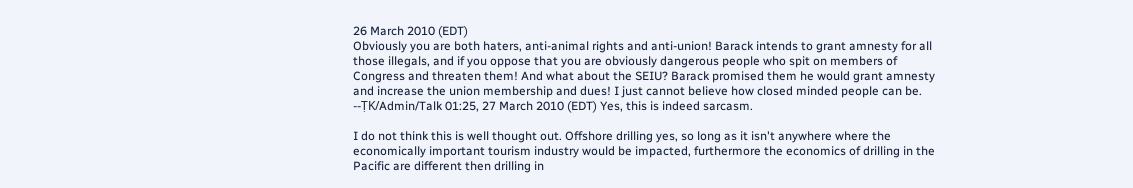26 March 2010 (EDT)
Obviously you are both haters, anti-animal rights and anti-union! Barack intends to grant amnesty for all those illegals, and if you oppose that you are obviously dangerous people who spit on members of Congress and threaten them! And what about the SEIU? Barack promised them he would grant amnesty and increase the union membership and dues! I just cannot believe how closed minded people can be. --ṬK/Admin/Talk 01:25, 27 March 2010 (EDT) Yes, this is indeed sarcasm.

I do not think this is well thought out. Offshore drilling yes, so long as it isn't anywhere where the economically important tourism industry would be impacted, furthermore the economics of drilling in the Pacific are different then drilling in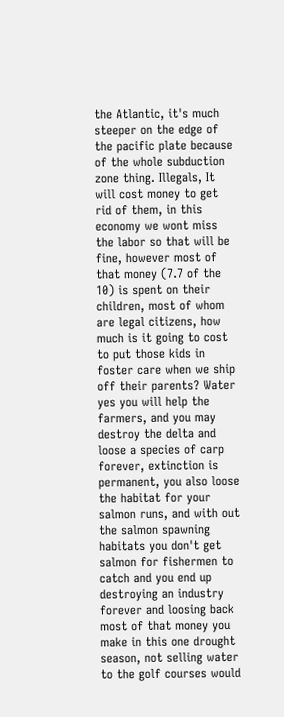the Atlantic, it's much steeper on the edge of the pacific plate because of the whole subduction zone thing. Illegals, It will cost money to get rid of them, in this economy we wont miss the labor so that will be fine, however most of that money (7.7 of the 10) is spent on their children, most of whom are legal citizens, how much is it going to cost to put those kids in foster care when we ship off their parents? Water yes you will help the farmers, and you may destroy the delta and loose a species of carp forever, extinction is permanent, you also loose the habitat for your salmon runs, and with out the salmon spawning habitats you don't get salmon for fishermen to catch and you end up destroying an industry forever and loosing back most of that money you make in this one drought season, not selling water to the golf courses would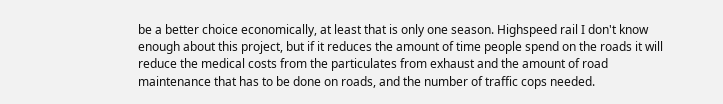be a better choice economically, at least that is only one season. Highspeed rail I don't know enough about this project, but if it reduces the amount of time people spend on the roads it will reduce the medical costs from the particulates from exhaust and the amount of road maintenance that has to be done on roads, and the number of traffic cops needed.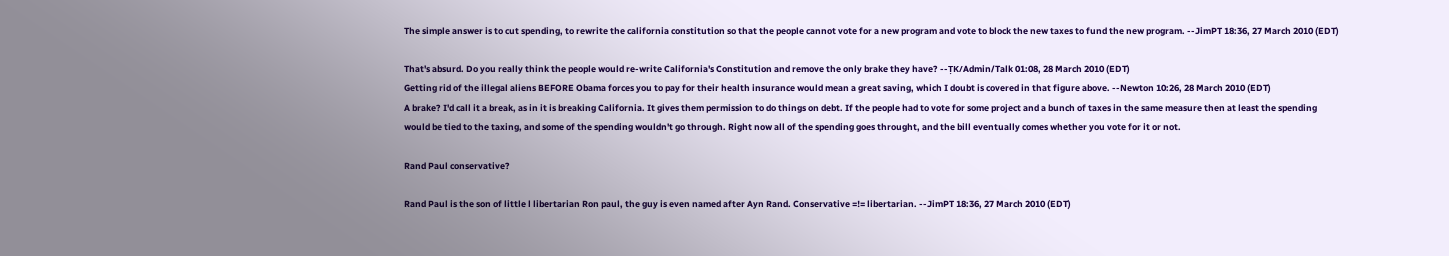The simple answer is to cut spending, to rewrite the california constitution so that the people cannot vote for a new program and vote to block the new taxes to fund the new program. --JimPT 18:36, 27 March 2010 (EDT)

That's absurd. Do you really think the people would re-write California's Constitution and remove the only brake they have? --ṬK/Admin/Talk 01:08, 28 March 2010 (EDT)
Getting rid of the illegal aliens BEFORE Obama forces you to pay for their health insurance would mean a great saving, which I doubt is covered in that figure above. --Newton 10:26, 28 March 2010 (EDT)
A brake? I'd call it a break, as in it is breaking California. It gives them permission to do things on debt. If the people had to vote for some project and a bunch of taxes in the same measure then at least the spending would be tied to the taxing, and some of the spending wouldn't go through. Right now all of the spending goes throught, and the bill eventually comes whether you vote for it or not.

Rand Paul conservative?

Rand Paul is the son of little l libertarian Ron paul, the guy is even named after Ayn Rand. Conservative =!= libertarian. --JimPT 18:36, 27 March 2010 (EDT)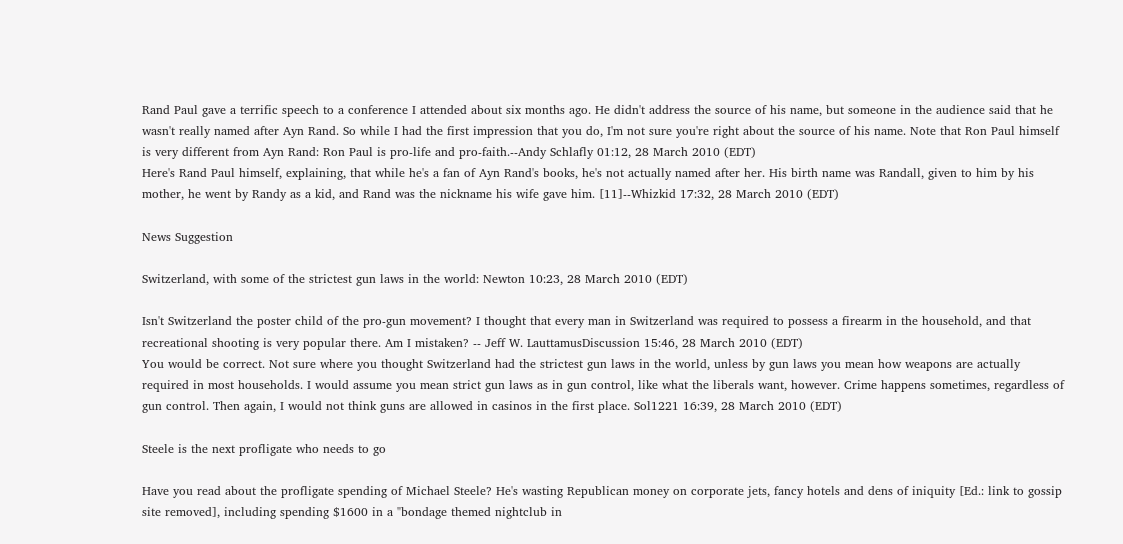Rand Paul gave a terrific speech to a conference I attended about six months ago. He didn't address the source of his name, but someone in the audience said that he wasn't really named after Ayn Rand. So while I had the first impression that you do, I'm not sure you're right about the source of his name. Note that Ron Paul himself is very different from Ayn Rand: Ron Paul is pro-life and pro-faith.--Andy Schlafly 01:12, 28 March 2010 (EDT)
Here's Rand Paul himself, explaining, that while he's a fan of Ayn Rand's books, he's not actually named after her. His birth name was Randall, given to him by his mother, he went by Randy as a kid, and Rand was the nickname his wife gave him. [11]--Whizkid 17:32, 28 March 2010 (EDT)

News Suggestion

Switzerland, with some of the strictest gun laws in the world: Newton 10:23, 28 March 2010 (EDT)

Isn't Switzerland the poster child of the pro-gun movement? I thought that every man in Switzerland was required to possess a firearm in the household, and that recreational shooting is very popular there. Am I mistaken? -- Jeff W. LauttamusDiscussion 15:46, 28 March 2010 (EDT)
You would be correct. Not sure where you thought Switzerland had the strictest gun laws in the world, unless by gun laws you mean how weapons are actually required in most households. I would assume you mean strict gun laws as in gun control, like what the liberals want, however. Crime happens sometimes, regardless of gun control. Then again, I would not think guns are allowed in casinos in the first place. Sol1221 16:39, 28 March 2010 (EDT)

Steele is the next profligate who needs to go

Have you read about the profligate spending of Michael Steele? He's wasting Republican money on corporate jets, fancy hotels and dens of iniquity [Ed.: link to gossip site removed], including spending $1600 in a "bondage themed nightclub in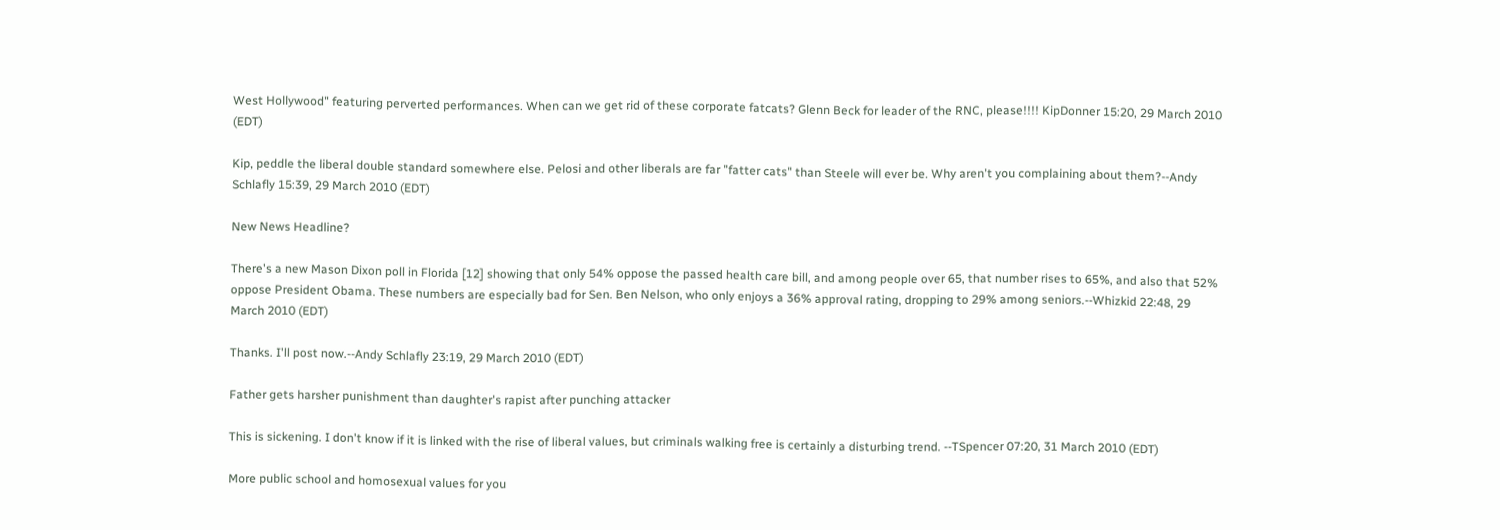West Hollywood" featuring perverted performances. When can we get rid of these corporate fatcats? Glenn Beck for leader of the RNC, please!!!! KipDonner 15:20, 29 March 2010 (EDT)

Kip, peddle the liberal double standard somewhere else. Pelosi and other liberals are far "fatter cats" than Steele will ever be. Why aren't you complaining about them?--Andy Schlafly 15:39, 29 March 2010 (EDT)

New News Headline?

There's a new Mason Dixon poll in Florida [12] showing that only 54% oppose the passed health care bill, and among people over 65, that number rises to 65%, and also that 52% oppose President Obama. These numbers are especially bad for Sen. Ben Nelson, who only enjoys a 36% approval rating, dropping to 29% among seniors.--Whizkid 22:48, 29 March 2010 (EDT)

Thanks. I'll post now.--Andy Schlafly 23:19, 29 March 2010 (EDT)

Father gets harsher punishment than daughter's rapist after punching attacker

This is sickening. I don't know if it is linked with the rise of liberal values, but criminals walking free is certainly a disturbing trend. --TSpencer 07:20, 31 March 2010 (EDT)

More public school and homosexual values for you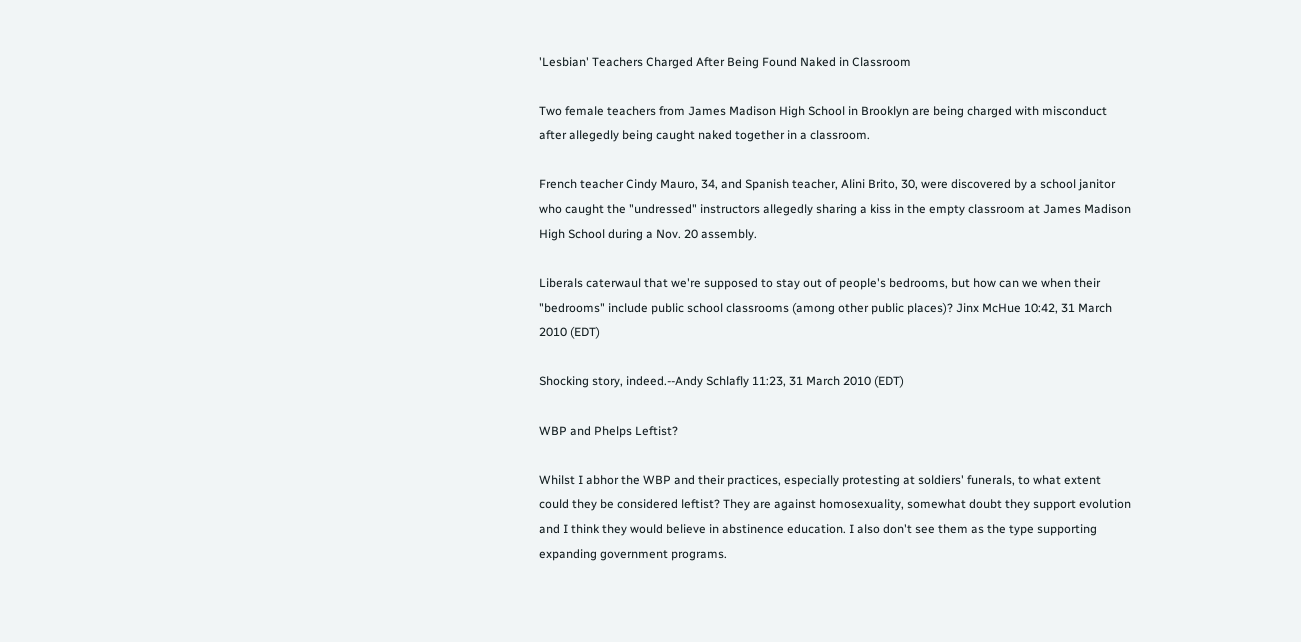'Lesbian' Teachers Charged After Being Found Naked in Classroom

Two female teachers from James Madison High School in Brooklyn are being charged with misconduct after allegedly being caught naked together in a classroom.

French teacher Cindy Mauro, 34, and Spanish teacher, Alini Brito, 30, were discovered by a school janitor who caught the "undressed" instructors allegedly sharing a kiss in the empty classroom at James Madison High School during a Nov. 20 assembly.

Liberals caterwaul that we're supposed to stay out of people's bedrooms, but how can we when their "bedrooms" include public school classrooms (among other public places)? Jinx McHue 10:42, 31 March 2010 (EDT)

Shocking story, indeed.--Andy Schlafly 11:23, 31 March 2010 (EDT)

WBP and Phelps Leftist?

Whilst I abhor the WBP and their practices, especially protesting at soldiers' funerals, to what extent could they be considered leftist? They are against homosexuality, somewhat doubt they support evolution and I think they would believe in abstinence education. I also don't see them as the type supporting expanding government programs.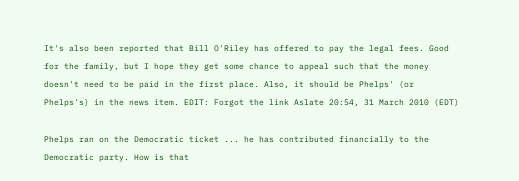It's also been reported that Bill O'Riley has offered to pay the legal fees. Good for the family, but I hope they get some chance to appeal such that the money doesn't need to be paid in the first place. Also, it should be Phelps' (or Phelps's) in the news item. EDIT: Forgot the link Aslate 20:54, 31 March 2010 (EDT)

Phelps ran on the Democratic ticket ... he has contributed financially to the Democratic party. How is that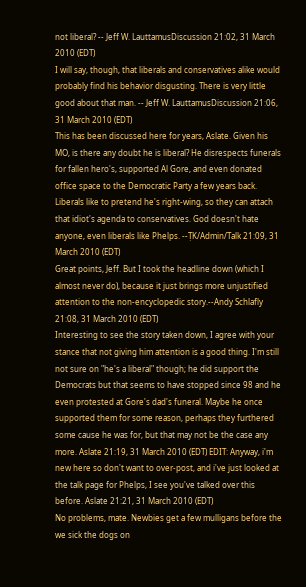not liberal? -- Jeff W. LauttamusDiscussion 21:02, 31 March 2010 (EDT)
I will say, though, that liberals and conservatives alike would probably find his behavior disgusting. There is very little good about that man. -- Jeff W. LauttamusDiscussion 21:06, 31 March 2010 (EDT)
This has been discussed here for years, Aslate. Given his MO, is there any doubt he is liberal? He disrespects funerals for fallen hero's, supported Al Gore, and even donated office space to the Democratic Party a few years back. Liberals like to pretend he's right-wing, so they can attach that idiot's agenda to conservatives. God doesn't hate anyone, even liberals like Phelps. --ṬK/Admin/Talk 21:09, 31 March 2010 (EDT)
Great points, Jeff. But I took the headline down (which I almost never do), because it just brings more unjustified attention to the non-encyclopedic story.--Andy Schlafly 21:08, 31 March 2010 (EDT)
Interesting to see the story taken down, I agree with your stance that not giving him attention is a good thing. I'm still not sure on "he's a liberal" though; he did support the Democrats but that seems to have stopped since 98 and he even protested at Gore's dad's funeral. Maybe he once supported them for some reason, perhaps they furthered some cause he was for, but that may not be the case any more. Aslate 21:19, 31 March 2010 (EDT) EDIT: Anyway, i'm new here so don't want to over-post, and i've just looked at the talk page for Phelps, I see you've talked over this before. Aslate 21:21, 31 March 2010 (EDT)
No problems, mate. Newbies get a few mulligans before the we sick the dogs on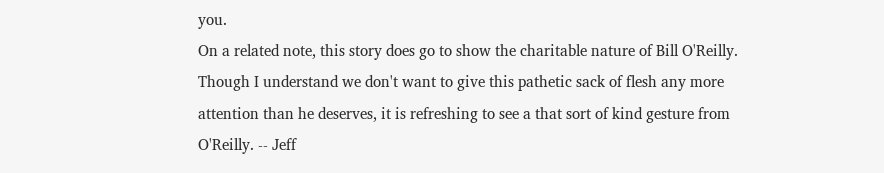you.
On a related note, this story does go to show the charitable nature of Bill O'Reilly. Though I understand we don't want to give this pathetic sack of flesh any more attention than he deserves, it is refreshing to see a that sort of kind gesture from O'Reilly. -- Jeff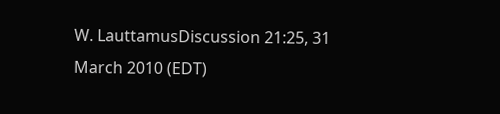W. LauttamusDiscussion 21:25, 31 March 2010 (EDT)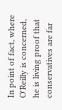In point of fact, where O'Reilly is concerned, he is living proof that conservatives are far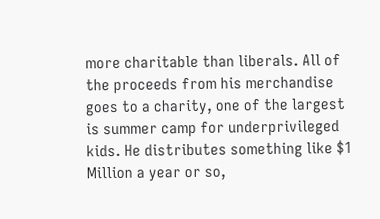more charitable than liberals. All of the proceeds from his merchandise goes to a charity, one of the largest is summer camp for underprivileged kids. He distributes something like $1 Million a year or so,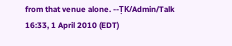from that venue alone. --ṬK/Admin/Talk 16:33, 1 April 2010 (EDT)